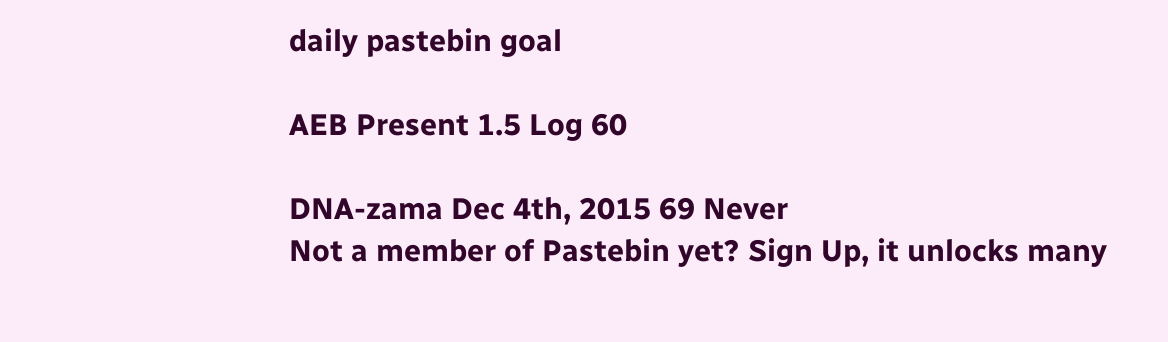daily pastebin goal

AEB Present 1.5 Log 60

DNA-zama Dec 4th, 2015 69 Never
Not a member of Pastebin yet? Sign Up, it unlocks many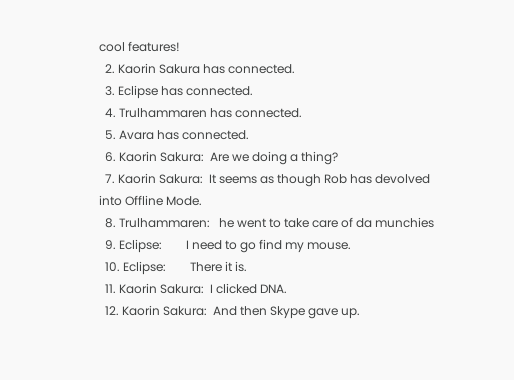cool features!
  2. Kaorin Sakura has connected.
  3. Eclipse has connected.
  4. Trulhammaren has connected.
  5. Avara has connected.
  6. Kaorin Sakura:  Are we doing a thing?
  7. Kaorin Sakura:  It seems as though Rob has devolved into Offline Mode.
  8. Trulhammaren:   he went to take care of da munchies
  9. Eclipse:        I need to go find my mouse.
  10. Eclipse:        There it is.
  11. Kaorin Sakura:  I clicked DNA.
  12. Kaorin Sakura:  And then Skype gave up.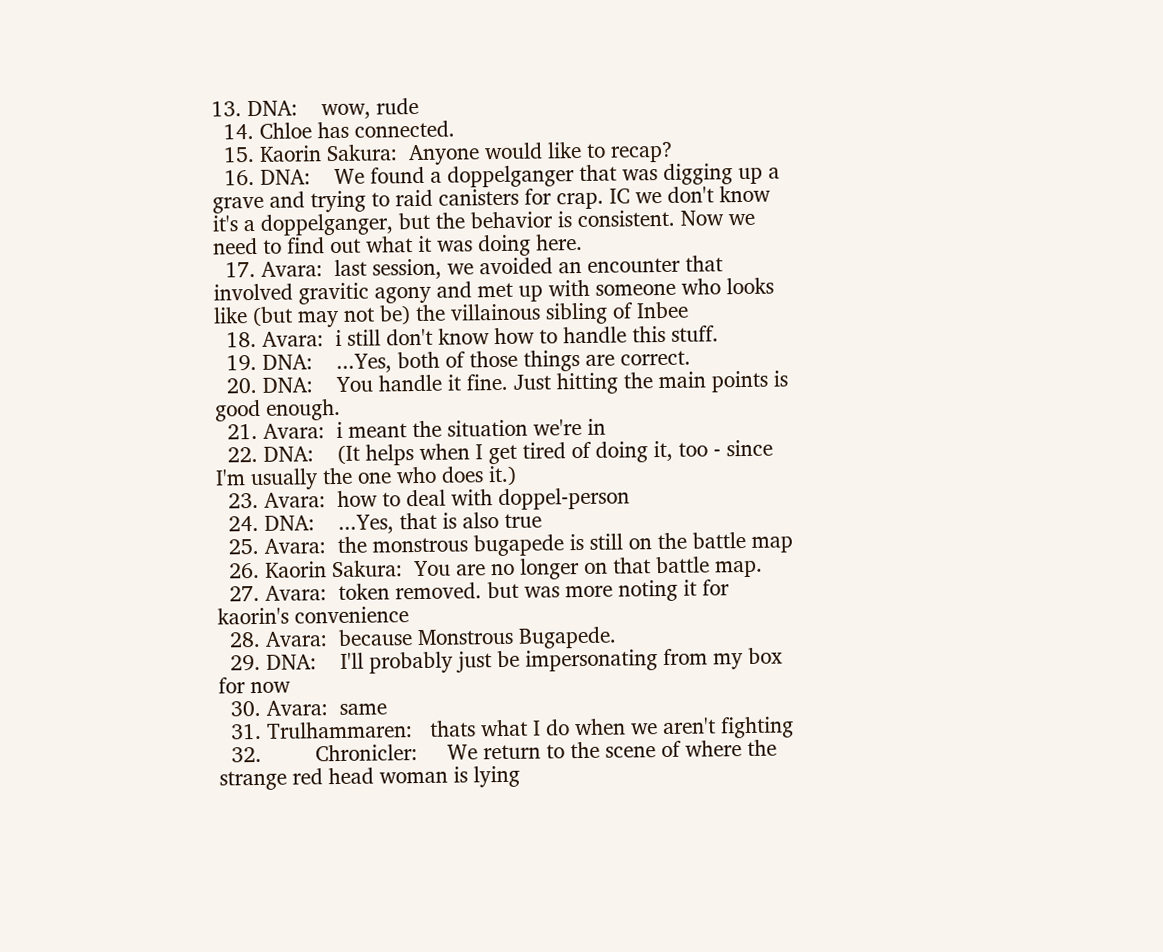13. DNA:    wow, rude
  14. Chloe has connected.
  15. Kaorin Sakura:  Anyone would like to recap?
  16. DNA:    We found a doppelganger that was digging up a grave and trying to raid canisters for crap. IC we don't know it's a doppelganger, but the behavior is consistent. Now we need to find out what it was doing here.
  17. Avara:  last session, we avoided an encounter that involved gravitic agony and met up with someone who looks like (but may not be) the villainous sibling of Inbee
  18. Avara:  i still don't know how to handle this stuff.
  19. DNA:    ...Yes, both of those things are correct.
  20. DNA:    You handle it fine. Just hitting the main points is good enough.
  21. Avara:  i meant the situation we're in
  22. DNA:    (It helps when I get tired of doing it, too - since I'm usually the one who does it.)
  23. Avara:  how to deal with doppel-person
  24. DNA:    ...Yes, that is also true
  25. Avara:  the monstrous bugapede is still on the battle map
  26. Kaorin Sakura:  You are no longer on that battle map.
  27. Avara:  token removed. but was more noting it for kaorin's convenience
  28. Avara:  because Monstrous Bugapede.
  29. DNA:    I'll probably just be impersonating from my box for now
  30. Avara:  same
  31. Trulhammaren:   thats what I do when we aren't fighting
  32.         Chronicler:     We return to the scene of where the strange red head woman is lying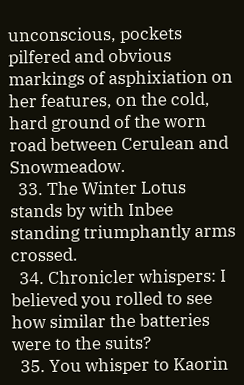unconscious, pockets pilfered and obvious markings of asphixiation on her features, on the cold, hard ground of the worn road between Cerulean and Snowmeadow.
  33. The Winter Lotus stands by with Inbee standing triumphantly arms crossed.
  34. Chronicler whispers: I believed you rolled to see how similar the batteries were to the suits?
  35. You whisper to Kaorin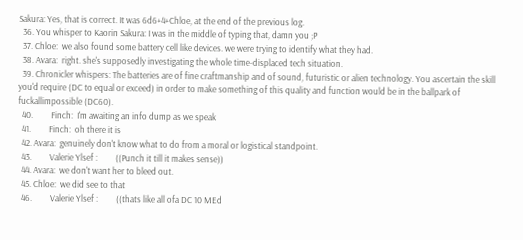Sakura: Yes, that is correct. It was 6d6+4+Chloe, at the end of the previous log.
  36. You whisper to Kaorin Sakura: I was in the middle of typing that, damn you ;P
  37. Chloe:  we also found some battery cell like devices. we were trying to identify what they had.
  38. Avara:  right. she's supposedly investigating the whole time-displaced tech situation.
  39. Chronicler whispers: The batteries are of fine craftmanship and of sound, futuristic or alien technology. You ascertain the skill you'd require (DC to equal or exceed) in order to make something of this quality and function would be in the ballpark of fuckallimpossible (DC60).
  40.         Finch:  I'm awaiting an info dump as we speak
  41.         Finch:  oh there it is
  42. Avara:  genuinely don't know what to do from a moral or logistical standpoint.
  43.         Valerie Ylsef :         ((Punch it till it makes sense))
  44. Avara:  we don't want her to bleed out.
  45. Chloe:  we did see to that
  46.         Valerie Ylsef :         ((thats like all ofa DC 10 MEd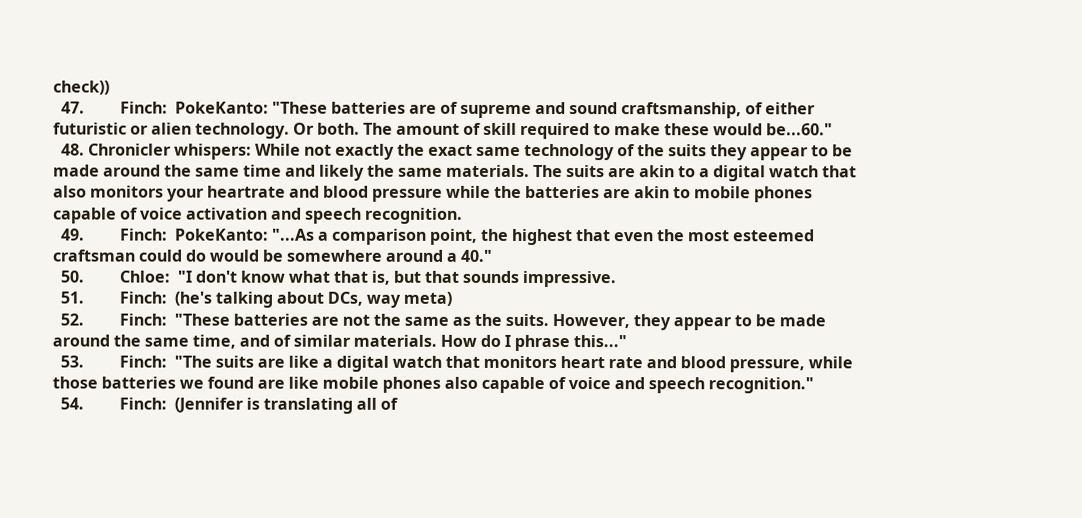check))
  47.         Finch:  PokeKanto: "These batteries are of supreme and sound craftsmanship, of either futuristic or alien technology. Or both. The amount of skill required to make these would be...60."
  48. Chronicler whispers: While not exactly the exact same technology of the suits they appear to be made around the same time and likely the same materials. The suits are akin to a digital watch that also monitors your heartrate and blood pressure while the batteries are akin to mobile phones capable of voice activation and speech recognition.
  49.         Finch:  PokeKanto: "...As a comparison point, the highest that even the most esteemed craftsman could do would be somewhere around a 40."
  50.         Chloe:  "I don't know what that is, but that sounds impressive.
  51.         Finch:  (he's talking about DCs, way meta)
  52.         Finch:  "These batteries are not the same as the suits. However, they appear to be made around the same time, and of similar materials. How do I phrase this..."
  53.         Finch:  "The suits are like a digital watch that monitors heart rate and blood pressure, while those batteries we found are like mobile phones also capable of voice and speech recognition."
  54.         Finch:  (Jennifer is translating all of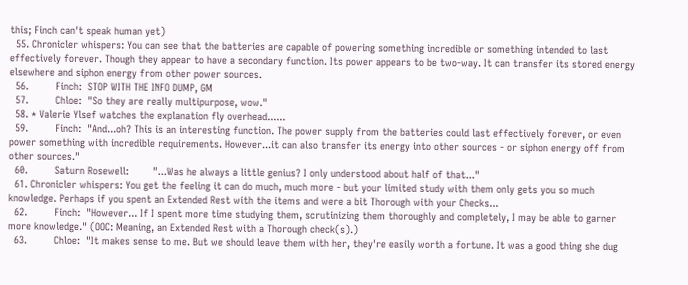this; Finch can't speak human yet)
  55. Chronicler whispers: You can see that the batteries are capable of powering something incredible or something intended to last effectively forever. Though they appear to have a secondary function. Its power appears to be two-way. It can transfer its stored energy elsewhere and siphon energy from other power sources.
  56.         Finch:  STOP WITH THE INFO DUMP, GM
  57.         Chloe:  "So they are really multipurpose, wow."
  58. * Valerie Ylsef watches the explanation fly overhead......
  59.         Finch:  "And...oh? This is an interesting function. The power supply from the batteries could last effectively forever, or even power something with incredible requirements. However...it can also transfer its energy into other sources - or siphon energy off from other sources."
  60.         Saturn Rosewell:        "...Was he always a little genius? I only understood about half of that..."
  61. Chronicler whispers: You get the feeling it can do much, much more - but your limited study with them only gets you so much knowledge. Perhaps if you spent an Extended Rest with the items and were a bit Thorough with your Checks...
  62.         Finch:  "However... If I spent more time studying them, scrutinizing them thoroughly and completely, I may be able to garner more knowledge." (OOC: Meaning, an Extended Rest with a Thorough check(s).)
  63.         Chloe:  "It makes sense to me. But we should leave them with her, they're easily worth a fortune. It was a good thing she dug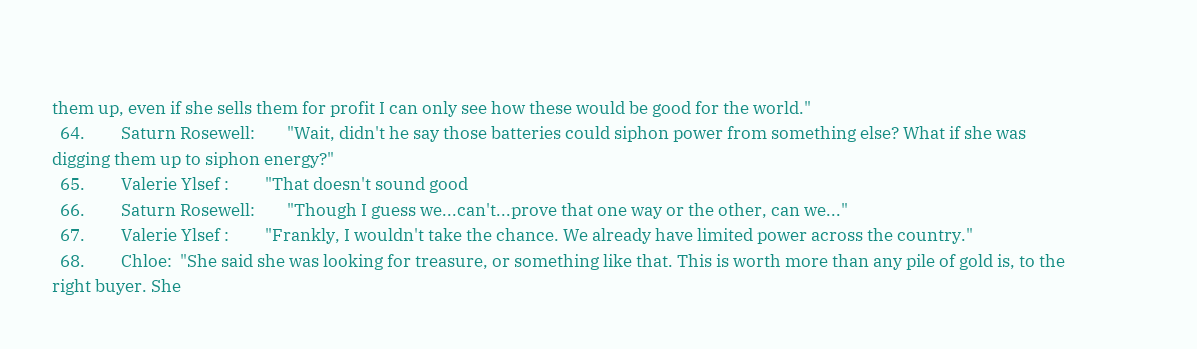them up, even if she sells them for profit I can only see how these would be good for the world."
  64.         Saturn Rosewell:        "Wait, didn't he say those batteries could siphon power from something else? What if she was digging them up to siphon energy?"
  65.         Valerie Ylsef :         "That doesn't sound good
  66.         Saturn Rosewell:        "Though I guess we...can't...prove that one way or the other, can we..."
  67.         Valerie Ylsef :         "Frankly, I wouldn't take the chance. We already have limited power across the country."
  68.         Chloe:  "She said she was looking for treasure, or something like that. This is worth more than any pile of gold is, to the right buyer. She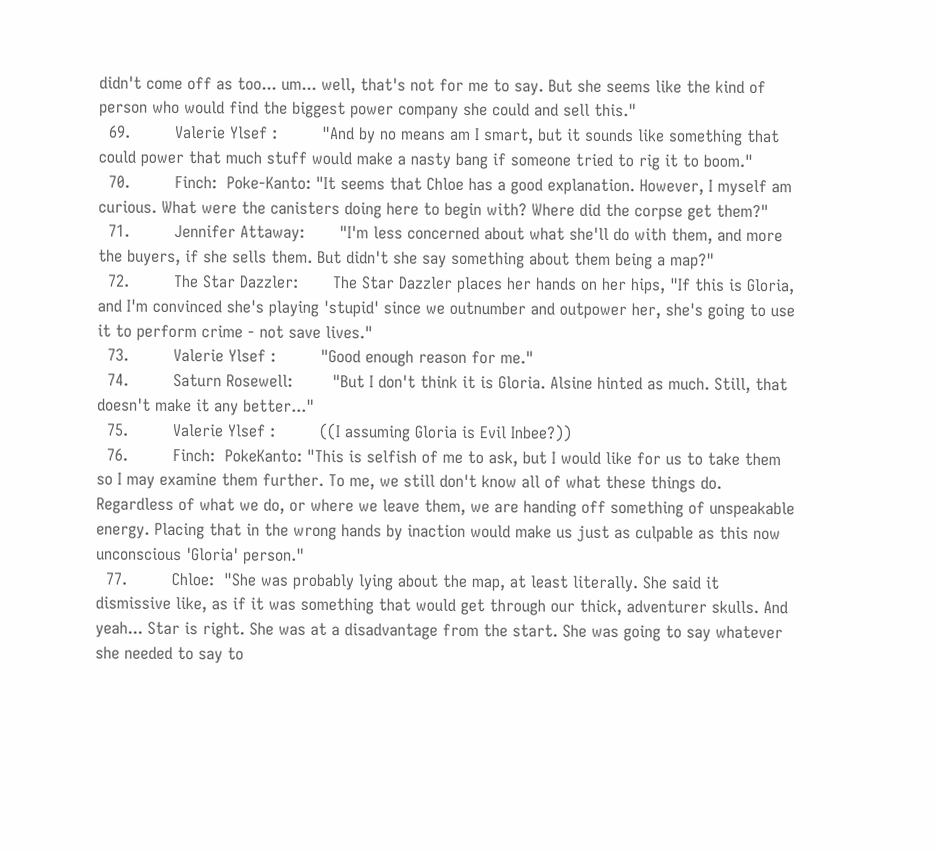didn't come off as too... um... well, that's not for me to say. But she seems like the kind of person who would find the biggest power company she could and sell this."
  69.         Valerie Ylsef :         "And by no means am I smart, but it sounds like something that could power that much stuff would make a nasty bang if someone tried to rig it to boom."
  70.         Finch:  Poke-Kanto: "It seems that Chloe has a good explanation. However, I myself am curious. What were the canisters doing here to begin with? Where did the corpse get them?"
  71.         Jennifer Attaway:       "I'm less concerned about what she'll do with them, and more the buyers, if she sells them. But didn't she say something about them being a map?"
  72.         The Star Dazzler:       The Star Dazzler places her hands on her hips, "If this is Gloria, and I'm convinced she's playing 'stupid' since we outnumber and outpower her, she's going to use it to perform crime - not save lives."
  73.         Valerie Ylsef :         "Good enough reason for me."
  74.         Saturn Rosewell:        "But I don't think it is Gloria. Alsine hinted as much. Still, that doesn't make it any better..."
  75.         Valerie Ylsef :         ((I assuming Gloria is Evil Inbee?))
  76.         Finch:  PokeKanto: "This is selfish of me to ask, but I would like for us to take them so I may examine them further. To me, we still don't know all of what these things do. Regardless of what we do, or where we leave them, we are handing off something of unspeakable energy. Placing that in the wrong hands by inaction would make us just as culpable as this now unconscious 'Gloria' person."
  77.         Chloe:  "She was probably lying about the map, at least literally. She said it dismissive like, as if it was something that would get through our thick, adventurer skulls. And yeah... Star is right. She was at a disadvantage from the start. She was going to say whatever she needed to say to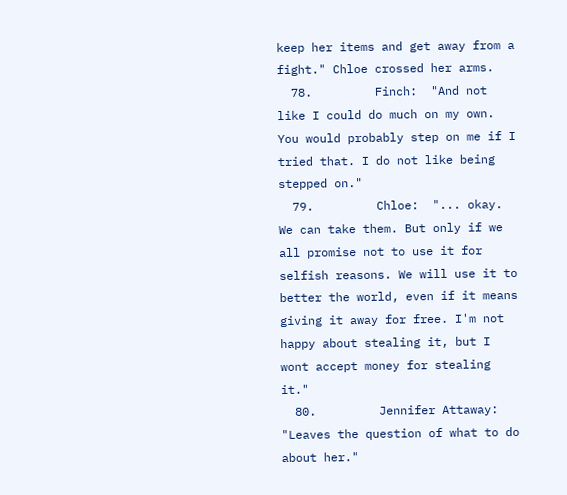keep her items and get away from a fight." Chloe crossed her arms.
  78.         Finch:  "And not like I could do much on my own. You would probably step on me if I tried that. I do not like being stepped on."
  79.         Chloe:  "... okay. We can take them. But only if we all promise not to use it for selfish reasons. We will use it to better the world, even if it means giving it away for free. I'm not happy about stealing it, but I wont accept money for stealing it."
  80.         Jennifer Attaway:       "Leaves the question of what to do about her."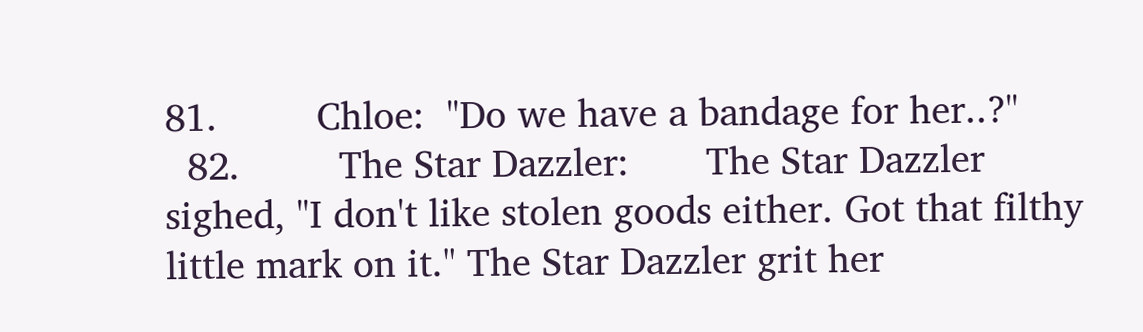81.         Chloe:  "Do we have a bandage for her..?"
  82.         The Star Dazzler:       The Star Dazzler sighed, "I don't like stolen goods either. Got that filthy little mark on it." The Star Dazzler grit her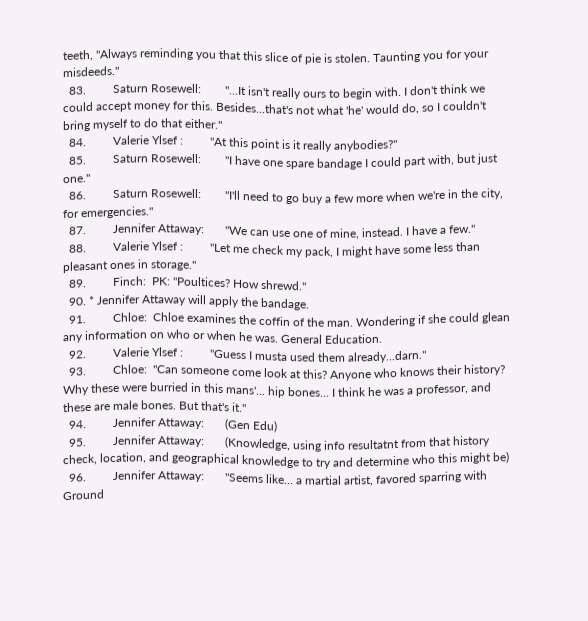teeth, "Always reminding you that this slice of pie is stolen. Taunting you for your misdeeds."
  83.         Saturn Rosewell:        "...It isn't really ours to begin with. I don't think we could accept money for this. Besides...that's not what 'he' would do, so I couldn't bring myself to do that either."
  84.         Valerie Ylsef :         "At this point is it really anybodies?"
  85.         Saturn Rosewell:        "I have one spare bandage I could part with, but just one."
  86.         Saturn Rosewell:        "I'll need to go buy a few more when we're in the city, for emergencies."
  87.         Jennifer Attaway:       "We can use one of mine, instead. I have a few."
  88.         Valerie Ylsef :         "Let me check my pack, I might have some less than pleasant ones in storage."
  89.         Finch:  PK: "Poultices? How shrewd."
  90. * Jennifer Attaway will apply the bandage.
  91.         Chloe:  Chloe examines the coffin of the man. Wondering if she could glean any information on who or when he was. General Education.
  92.         Valerie Ylsef :         "Guess I musta used them already...darn."
  93.         Chloe:  "Can someone come look at this? Anyone who knows their history? Why these were burried in this mans'... hip bones... I think he was a professor, and these are male bones. But that's it."
  94.         Jennifer Attaway:       (Gen Edu)
  95.         Jennifer Attaway:       (Knowledge, using info resultatnt from that history check, location, and geographical knowledge to try and determine who this might be)
  96.         Jennifer Attaway:       "Seems like... a martial artist, favored sparring with Ground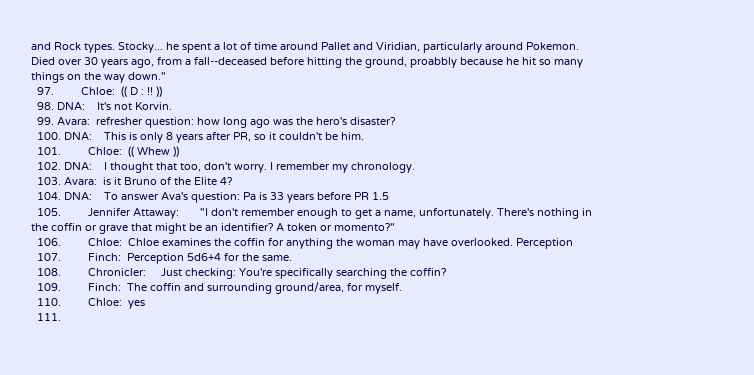and Rock types. Stocky... he spent a lot of time around Pallet and Viridian, particularly around Pokemon. Died over 30 years ago, from a fall--deceased before hitting the ground, proabbly because he hit so many things on the way down."
  97.         Chloe:  (( D : !! ))
  98. DNA:    It's not Korvin.
  99. Avara:  refresher question: how long ago was the hero's disaster?
  100. DNA:    This is only 8 years after PR, so it couldn't be him.
  101.         Chloe:  (( Whew ))
  102. DNA:    I thought that too, don't worry. I remember my chronology.
  103. Avara:  is it Bruno of the Elite 4?
  104. DNA:    To answer Ava's question: Pa is 33 years before PR 1.5
  105.         Jennifer Attaway:       "I don't remember enough to get a name, unfortunately. There's nothing in the coffin or grave that might be an identifier? A token or momento?"
  106.         Chloe:  Chloe examines the coffin for anything the woman may have overlooked. Perception
  107.         Finch:  Perception 5d6+4 for the same.
  108.         Chronicler:     Just checking: You're specifically searching the coffin?
  109.         Finch:  The coffin and surrounding ground/area, for myself.
  110.         Chloe:  yes
  111.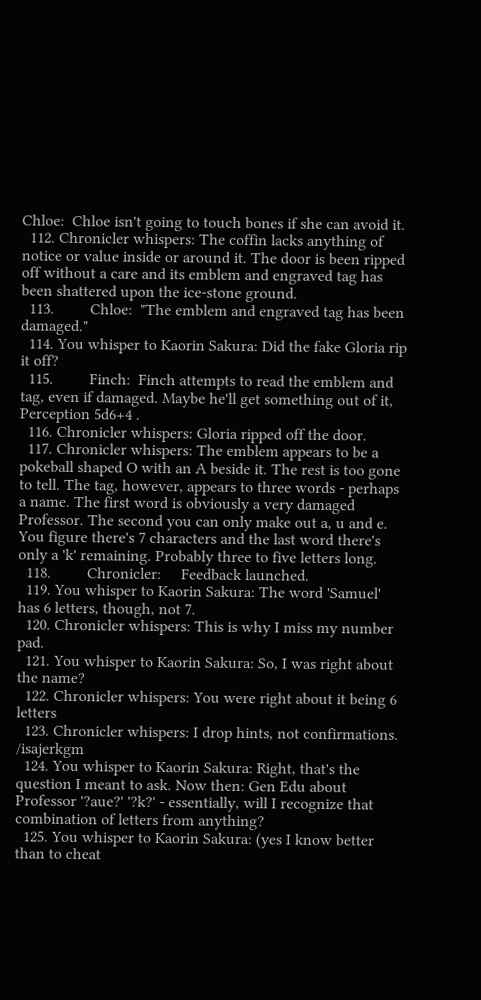Chloe:  Chloe isn't going to touch bones if she can avoid it.
  112. Chronicler whispers: The coffin lacks anything of notice or value inside or around it. The door is been ripped off without a care and its emblem and engraved tag has been shattered upon the ice-stone ground.
  113.         Chloe:  "The emblem and engraved tag has been damaged."
  114. You whisper to Kaorin Sakura: Did the fake Gloria rip it off?
  115.         Finch:  Finch attempts to read the emblem and tag, even if damaged. Maybe he'll get something out of it, Perception 5d6+4 .
  116. Chronicler whispers: Gloria ripped off the door.
  117. Chronicler whispers: The emblem appears to be a pokeball shaped O with an A beside it. The rest is too gone to tell. The tag, however, appears to three words - perhaps a name. The first word is obviously a very damaged Professor. The second you can only make out a, u and e. You figure there's 7 characters and the last word there's only a 'k' remaining. Probably three to five letters long.
  118.         Chronicler:     Feedback launched.
  119. You whisper to Kaorin Sakura: The word 'Samuel' has 6 letters, though, not 7.
  120. Chronicler whispers: This is why I miss my number pad.
  121. You whisper to Kaorin Sakura: So, I was right about the name?
  122. Chronicler whispers: You were right about it being 6 letters
  123. Chronicler whispers: I drop hints, not confirmations. /isajerkgm
  124. You whisper to Kaorin Sakura: Right, that's the question I meant to ask. Now then: Gen Edu about Professor '?aue?' '?k?' - essentially, will I recognize that combination of letters from anything?
  125. You whisper to Kaorin Sakura: (yes I know better than to cheat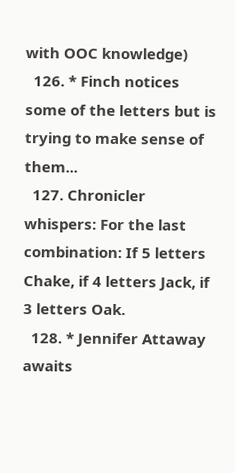with OOC knowledge)
  126. * Finch notices some of the letters but is trying to make sense of them...
  127. Chronicler whispers: For the last combination: If 5 letters Chake, if 4 letters Jack, if 3 letters Oak.
  128. * Jennifer Attaway awaits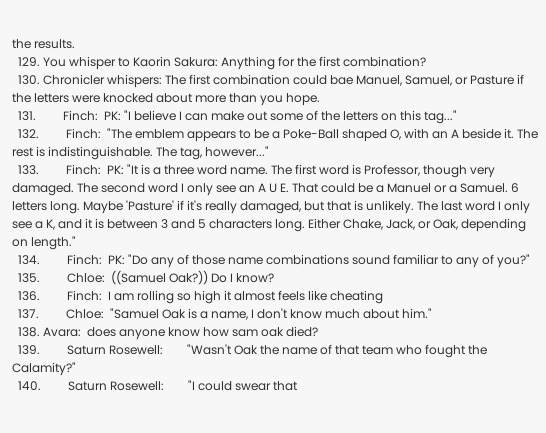the results.
  129. You whisper to Kaorin Sakura: Anything for the first combination?
  130. Chronicler whispers: The first combination could bae Manuel, Samuel, or Pasture if the letters were knocked about more than you hope.
  131.         Finch:  PK: "I believe I can make out some of the letters on this tag..."
  132.         Finch:  "The emblem appears to be a Poke-Ball shaped O, with an A beside it. The rest is indistinguishable. The tag, however..."
  133.         Finch:  PK: "It is a three word name. The first word is Professor, though very damaged. The second word I only see an A U E. That could be a Manuel or a Samuel. 6 letters long. Maybe 'Pasture' if it's really damaged, but that is unlikely. The last word I only see a K, and it is between 3 and 5 characters long. Either Chake, Jack, or Oak, depending on length."
  134.         Finch:  PK: "Do any of those name combinations sound familiar to any of you?"
  135.         Chloe:  ((Samuel Oak?)) Do I know?
  136.         Finch:  I am rolling so high it almost feels like cheating
  137.         Chloe:  "Samuel Oak is a name, I don't know much about him."
  138. Avara:  does anyone know how sam oak died?
  139.         Saturn Rosewell:        "Wasn't Oak the name of that team who fought the Calamity?"
  140.         Saturn Rosewell:        "I could swear that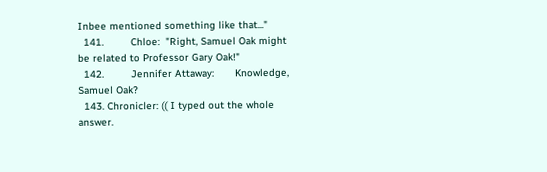Inbee mentioned something like that..."
  141.         Chloe:  "Right, Samuel Oak might be related to Professor Gary Oak!"
  142.         Jennifer Attaway:       Knowledge, Samuel Oak?
  143. Chronicler: (( I typed out the whole answer.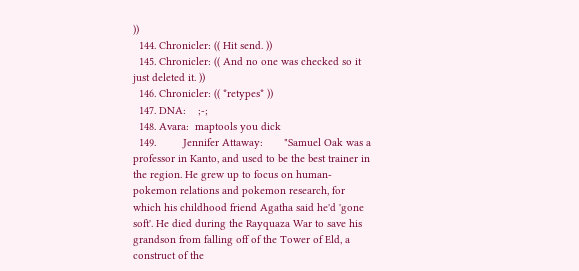))
  144. Chronicler: (( Hit send. ))
  145. Chronicler: (( And no one was checked so it just deleted it. ))
  146. Chronicler: (( *retypes* ))
  147. DNA:    ;-;
  148. Avara:  maptools you dick
  149.         Jennifer Attaway:       "Samuel Oak was a professor in Kanto, and used to be the best trainer in the region. He grew up to focus on human-pokemon relations and pokemon research, for which his childhood friend Agatha said he'd 'gone soft'. He died during the Rayquaza War to save his grandson from falling off of the Tower of Eld, a construct of the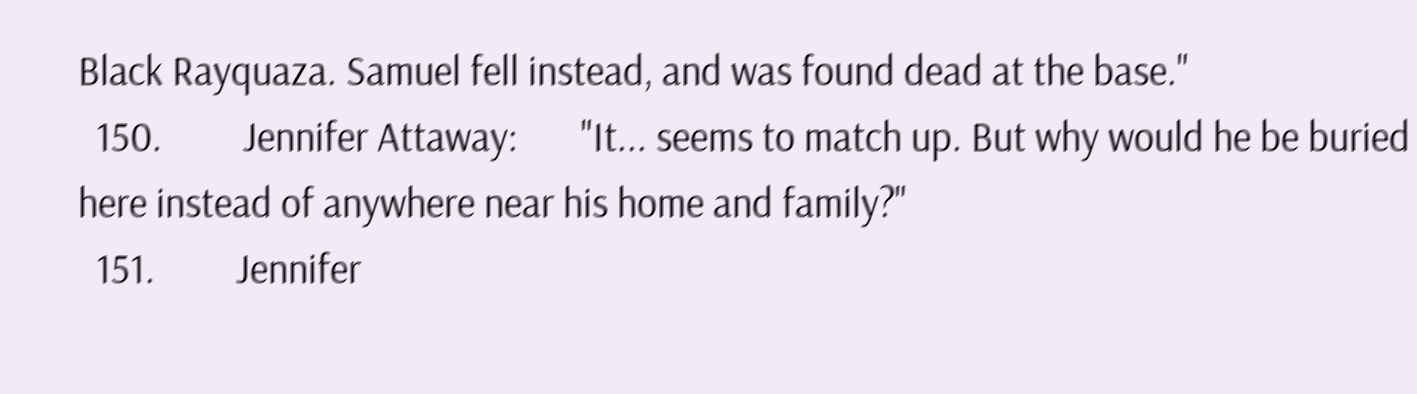Black Rayquaza. Samuel fell instead, and was found dead at the base."
  150.         Jennifer Attaway:       "It... seems to match up. But why would he be buried here instead of anywhere near his home and family?"
  151.         Jennifer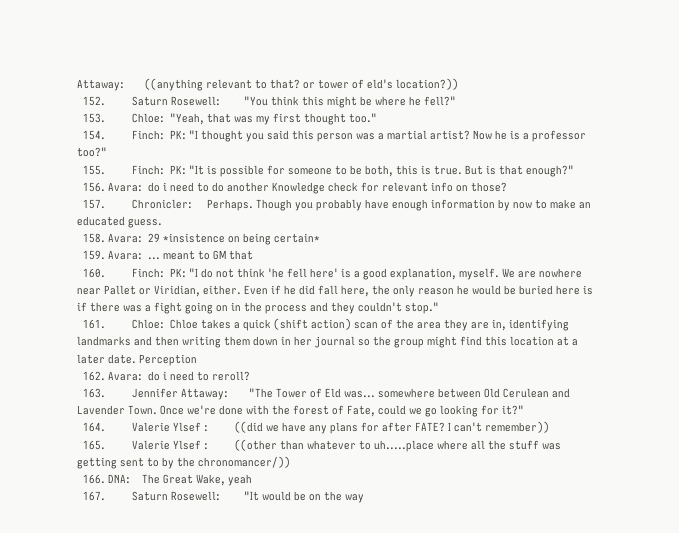Attaway:       ((anything relevant to that? or tower of eld's location?))
  152.         Saturn Rosewell:        "You think this might be where he fell?"
  153.         Chloe:  "Yeah, that was my first thought too."
  154.         Finch:  PK: "I thought you said this person was a martial artist? Now he is a professor too?"
  155.         Finch:  PK: "It is possible for someone to be both, this is true. But is that enough?"
  156. Avara:  do i need to do another Knowledge check for relevant info on those?
  157.         Chronicler:     Perhaps. Though you probably have enough information by now to make an educated guess.
  158. Avara:  29 *insistence on being certain*
  159. Avara:  ... meant to GM that
  160.         Finch:  PK: "I do not think 'he fell here' is a good explanation, myself. We are nowhere near Pallet or Viridian, either. Even if he did fall here, the only reason he would be buried here is if there was a fight going on in the process and they couldn't stop."
  161.         Chloe:  Chloe takes a quick (shift action) scan of the area they are in, identifying landmarks and then writing them down in her journal so the group might find this location at a later date. Perception
  162. Avara:  do i need to reroll?
  163.         Jennifer Attaway:       "The Tower of Eld was... somewhere between Old Cerulean and Lavender Town. Once we're done with the forest of Fate, could we go looking for it?"
  164.         Valerie Ylsef :         ((did we have any plans for after FATE? I can't remember))
  165.         Valerie Ylsef :         ((other than whatever to uh.....place where all the stuff was getting sent to by the chronomancer/))
  166. DNA:    The Great Wake, yeah
  167.         Saturn Rosewell:        "It would be on the way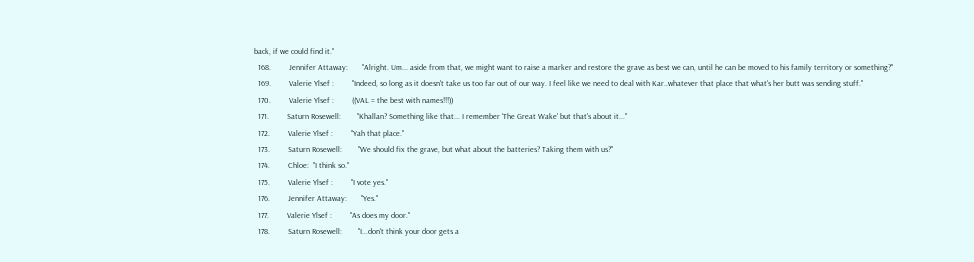back, if we could find it."
  168.         Jennifer Attaway:       "Alright. Um... aside from that, we might want to raise a marker and restore the grave as best we can, until he can be moved to his family territory or something?"
  169.         Valerie Ylsef :         "Indeed, so long as it doesn't take us too far out of our way. I feel like we need to deal with Kar..whatever that place that what's her butt was sending stuff."
  170.         Valerie Ylsef :         ((VAL = the best with names!!!))
  171.         Saturn Rosewell:        "Khallan? Something like that... I remember 'The Great Wake' but that's about it..."
  172.         Valerie Ylsef :         "Yah that place."
  173.         Saturn Rosewell:        "We should fix the grave, but what about the batteries? Taking them with us?"
  174.         Chloe:  "I think so."
  175.         Valerie Ylsef :         "I vote yes."
  176.         Jennifer Attaway:       "Yes."
  177.         Valerie Ylsef :         "As does my door."
  178.         Saturn Rosewell:        "I...don't think your door gets a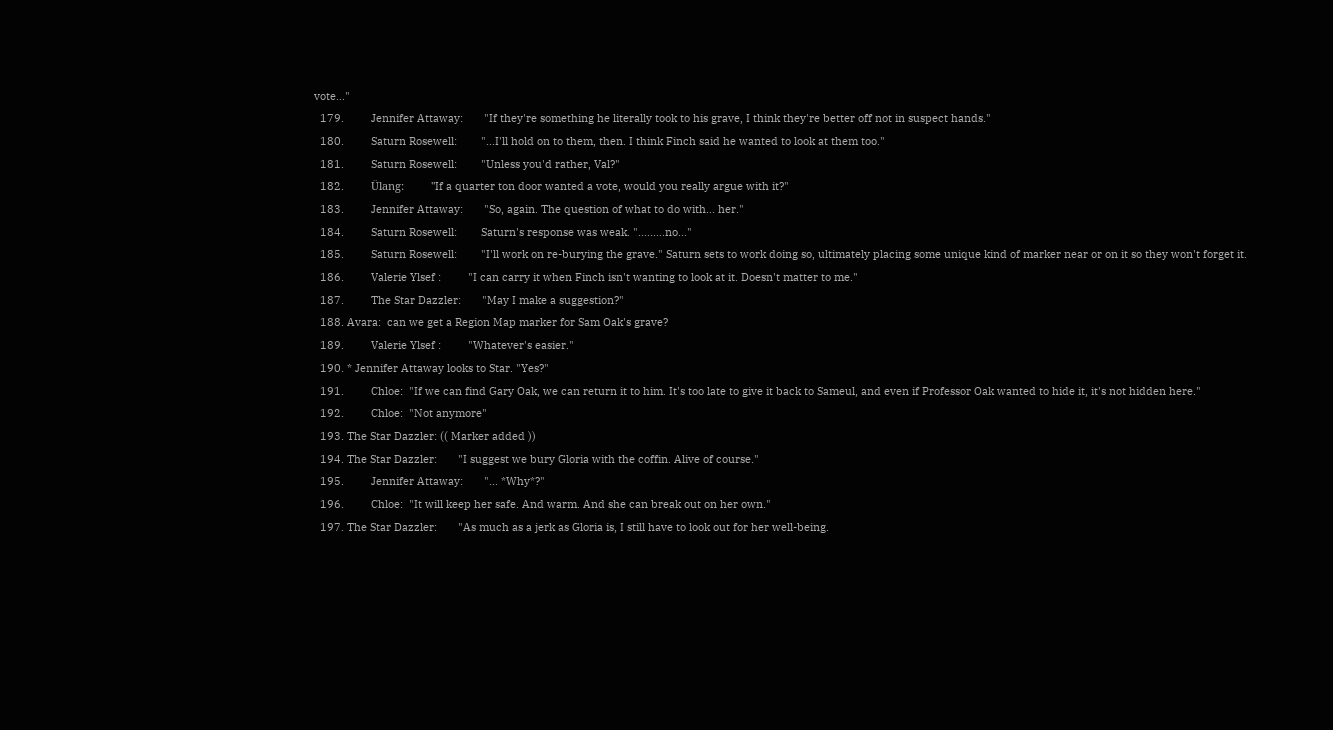vote..."
  179.         Jennifer Attaway:       "If they're something he literally took to his grave, I think they're better off not in suspect hands."
  180.         Saturn Rosewell:        "...I'll hold on to them, then. I think Finch said he wanted to look at them too."
  181.         Saturn Rosewell:        "Unless you'd rather, Val?"
  182.         Ülang:         "If a quarter ton door wanted a vote, would you really argue with it?"
  183.         Jennifer Attaway:       "So, again. The question of what to do with... her."
  184.         Saturn Rosewell:        Saturn's response was weak. ".........no..."
  185.         Saturn Rosewell:        "I'll work on re-burying the grave." Saturn sets to work doing so, ultimately placing some unique kind of marker near or on it so they won't forget it.
  186.         Valerie Ylsef :         "I can carry it when Finch isn't wanting to look at it. Doesn't matter to me."
  187.         The Star Dazzler:       "May I make a suggestion?"
  188. Avara:  can we get a Region Map marker for Sam Oak's grave?
  189.         Valerie Ylsef :         "Whatever's easier."
  190. * Jennifer Attaway looks to Star. "Yes?"
  191.         Chloe:  "If we can find Gary Oak, we can return it to him. It's too late to give it back to Sameul, and even if Professor Oak wanted to hide it, it's not hidden here."
  192.         Chloe:  "Not anymore"
  193. The Star Dazzler: (( Marker added ))
  194. The Star Dazzler:       "I suggest we bury Gloria with the coffin. Alive of course."
  195.         Jennifer Attaway:       "... *Why*?"
  196.         Chloe:  "It will keep her safe. And warm. And she can break out on her own."
  197. The Star Dazzler:       "As much as a jerk as Gloria is, I still have to look out for her well-being.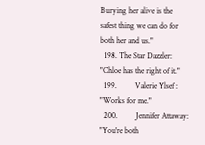Burying her alive is the safest thing we can do for both her and us."
  198. The Star Dazzler:       "Chloe has the right of it."
  199.         Valerie Ylsef :         "Works for me."
  200.         Jennifer Attaway:       "You're both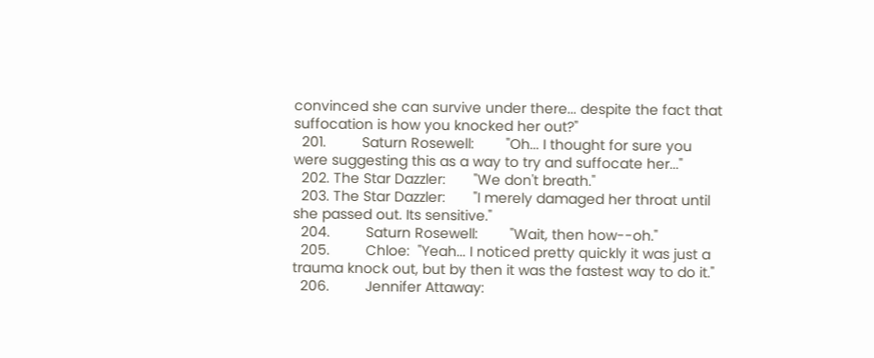convinced she can survive under there... despite the fact that suffocation is how you knocked her out?"
  201.         Saturn Rosewell:        "Oh... I thought for sure you were suggesting this as a way to try and suffocate her..."
  202. The Star Dazzler:       "We don't breath."
  203. The Star Dazzler:       "I merely damaged her throat until she passed out. Its sensitive."
  204.         Saturn Rosewell:        "Wait, then how--oh."
  205.         Chloe:  "Yeah... I noticed pretty quickly it was just a trauma knock out, but by then it was the fastest way to do it."
  206.         Jennifer Attaway: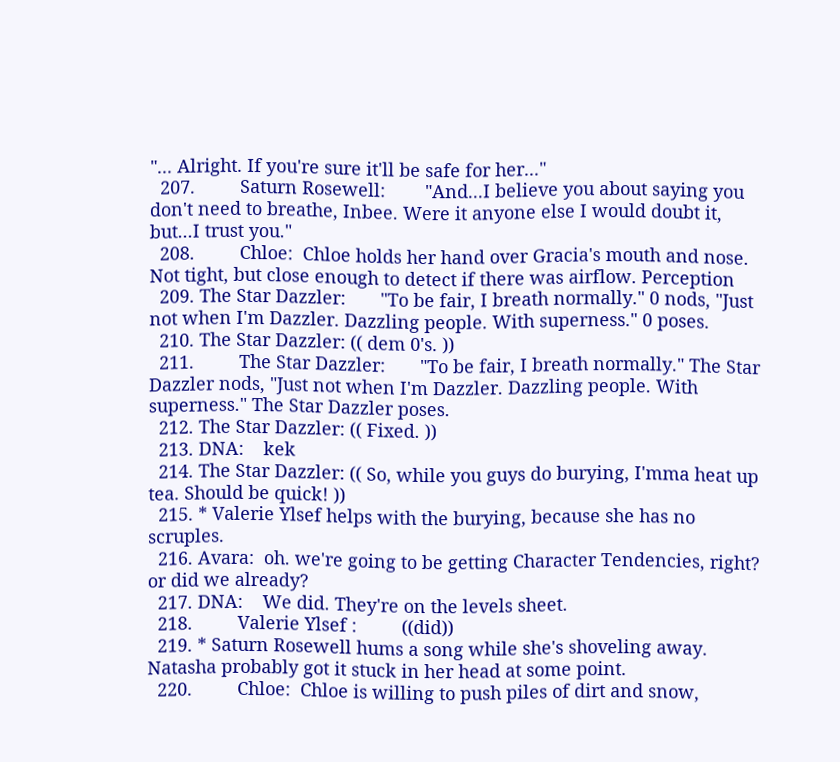"... Alright. If you're sure it'll be safe for her..."
  207.         Saturn Rosewell:        "And...I believe you about saying you don't need to breathe, Inbee. Were it anyone else I would doubt it, but...I trust you."
  208.         Chloe:  Chloe holds her hand over Gracia's mouth and nose. Not tight, but close enough to detect if there was airflow. Perception
  209. The Star Dazzler:       "To be fair, I breath normally." 0 nods, "Just not when I'm Dazzler. Dazzling people. With superness." 0 poses.
  210. The Star Dazzler: (( dem 0's. ))
  211.         The Star Dazzler:       "To be fair, I breath normally." The Star Dazzler nods, "Just not when I'm Dazzler. Dazzling people. With superness." The Star Dazzler poses.
  212. The Star Dazzler: (( Fixed. ))
  213. DNA:    kek
  214. The Star Dazzler: (( So, while you guys do burying, I'mma heat up tea. Should be quick! ))
  215. * Valerie Ylsef helps with the burying, because she has no scruples.
  216. Avara:  oh. we're going to be getting Character Tendencies, right? or did we already?
  217. DNA:    We did. They're on the levels sheet.
  218.         Valerie Ylsef :         ((did))
  219. * Saturn Rosewell hums a song while she's shoveling away. Natasha probably got it stuck in her head at some point.
  220.         Chloe:  Chloe is willing to push piles of dirt and snow,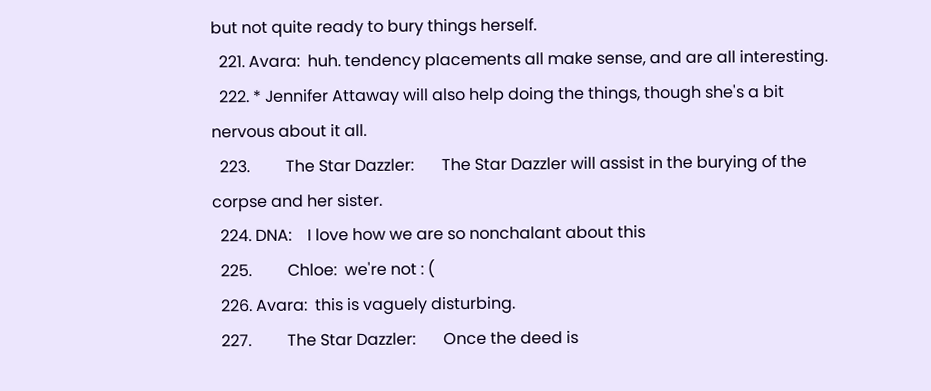but not quite ready to bury things herself.
  221. Avara:  huh. tendency placements all make sense, and are all interesting.
  222. * Jennifer Attaway will also help doing the things, though she's a bit nervous about it all.
  223.         The Star Dazzler:       The Star Dazzler will assist in the burying of the corpse and her sister.
  224. DNA:    I love how we are so nonchalant about this
  225.         Chloe:  we're not : (
  226. Avara:  this is vaguely disturbing.
  227.         The Star Dazzler:       Once the deed is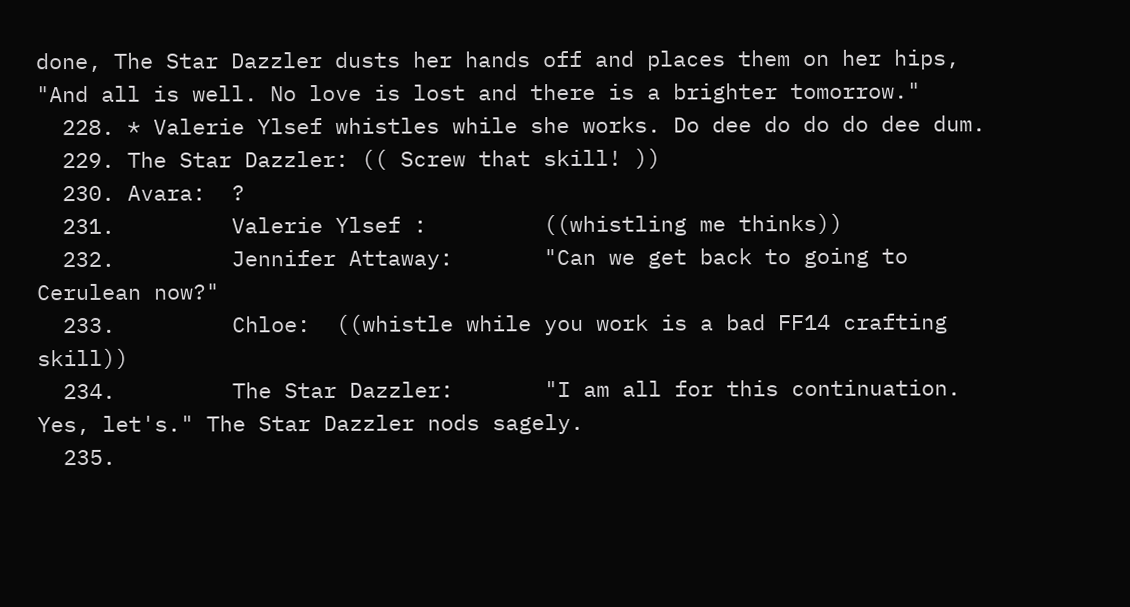done, The Star Dazzler dusts her hands off and places them on her hips, "And all is well. No love is lost and there is a brighter tomorrow."
  228. * Valerie Ylsef whistles while she works. Do dee do do do dee dum.
  229. The Star Dazzler: (( Screw that skill! ))
  230. Avara:  ?
  231.         Valerie Ylsef :         ((whistling me thinks))
  232.         Jennifer Attaway:       "Can we get back to going to Cerulean now?"
  233.         Chloe:  ((whistle while you work is a bad FF14 crafting skill))
  234.         The Star Dazzler:       "I am all for this continuation. Yes, let's." The Star Dazzler nods sagely.
  235.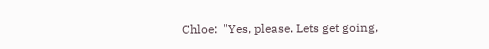Chloe:  "Yes, please. Lets get going,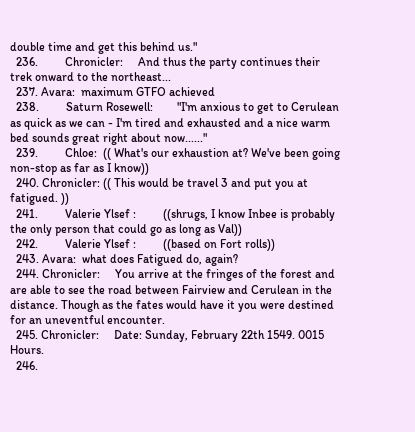double time and get this behind us."
  236.         Chronicler:     And thus the party continues their trek onward to the northeast...
  237. Avara:  maximum GTFO achieved
  238.         Saturn Rosewell:        "I'm anxious to get to Cerulean as quick as we can - I'm tired and exhausted and a nice warm bed sounds great right about now......"
  239.         Chloe:  (( What's our exhaustion at? We've been going non-stop as far as I know))
  240. Chronicler: (( This would be travel 3 and put you at fatigued. ))
  241.         Valerie Ylsef :         ((shrugs, I know Inbee is probably the only person that could go as long as Val))
  242.         Valerie Ylsef :         ((based on Fort rolls))
  243. Avara:  what does Fatigued do, again?
  244. Chronicler:     You arrive at the fringes of the forest and are able to see the road between Fairview and Cerulean in the distance. Though as the fates would have it you were destined for an uneventful encounter.
  245. Chronicler:     Date: Sunday, February 22th 1549. 0015 Hours.
  246.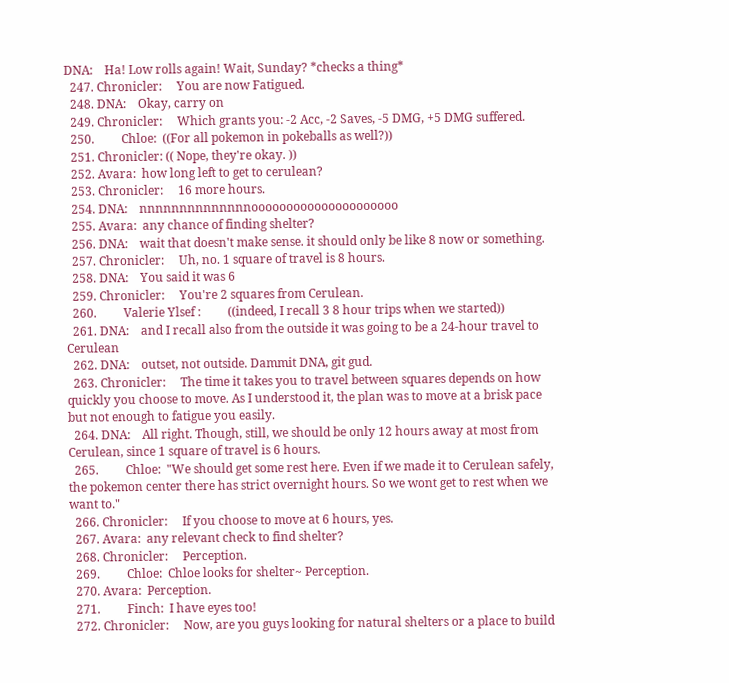DNA:    Ha! Low rolls again! Wait, Sunday? *checks a thing*
  247. Chronicler:     You are now Fatigued.
  248. DNA:    Okay, carry on
  249. Chronicler:     Which grants you: -2 Acc, -2 Saves, -5 DMG, +5 DMG suffered.
  250.         Chloe:  ((For all pokemon in pokeballs as well?))
  251. Chronicler: (( Nope, they're okay. ))
  252. Avara:  how long left to get to cerulean?
  253. Chronicler:     16 more hours.
  254. DNA:    nnnnnnnnnnnnnnooooooooooooooooooooo
  255. Avara:  any chance of finding shelter?
  256. DNA:    wait that doesn't make sense. it should only be like 8 now or something.
  257. Chronicler:     Uh, no. 1 square of travel is 8 hours.
  258. DNA:    You said it was 6
  259. Chronicler:     You're 2 squares from Cerulean.
  260.         Valerie Ylsef :         ((indeed, I recall 3 8 hour trips when we started))
  261. DNA:    and I recall also from the outside it was going to be a 24-hour travel to Cerulean
  262. DNA:    outset, not outside. Dammit DNA, git gud.
  263. Chronicler:     The time it takes you to travel between squares depends on how quickly you choose to move. As I understood it, the plan was to move at a brisk pace but not enough to fatigue you easily.
  264. DNA:    All right. Though, still, we should be only 12 hours away at most from Cerulean, since 1 square of travel is 6 hours.
  265.         Chloe:  "We should get some rest here. Even if we made it to Cerulean safely, the pokemon center there has strict overnight hours. So we wont get to rest when we want to."
  266. Chronicler:     If you choose to move at 6 hours, yes.
  267. Avara:  any relevant check to find shelter?
  268. Chronicler:     Perception.
  269.         Chloe:  Chloe looks for shelter~ Perception.
  270. Avara:  Perception.
  271.         Finch:  I have eyes too!
  272. Chronicler:     Now, are you guys looking for natural shelters or a place to build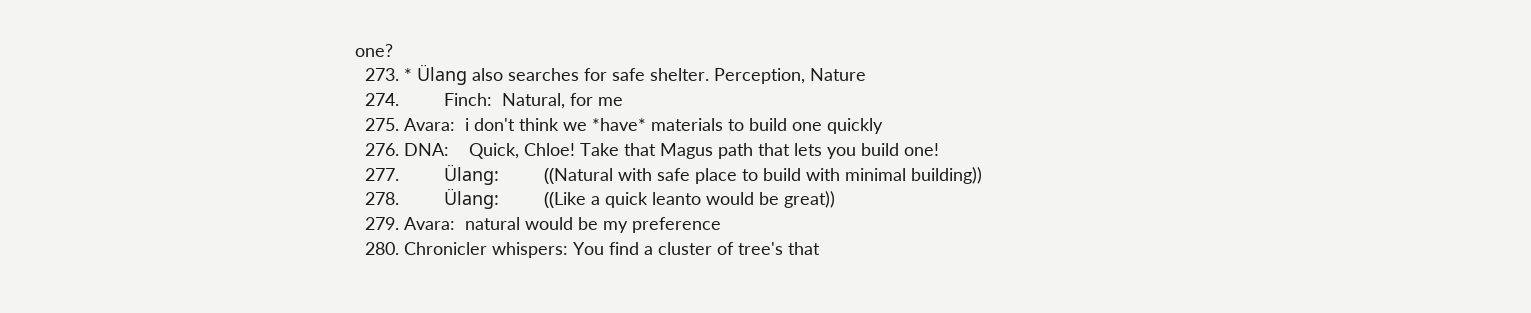one?
  273. * Ülang also searches for safe shelter. Perception, Nature
  274.         Finch:  Natural, for me
  275. Avara:  i don't think we *have* materials to build one quickly
  276. DNA:    Quick, Chloe! Take that Magus path that lets you build one!
  277.         Ülang:         ((Natural with safe place to build with minimal building))
  278.         Ülang:         ((Like a quick leanto would be great))
  279. Avara:  natural would be my preference
  280. Chronicler whispers: You find a cluster of tree's that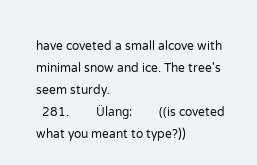have coveted a small alcove with minimal snow and ice. The tree's seem sturdy.
  281.         Ülang:         ((is coveted what you meant to type?))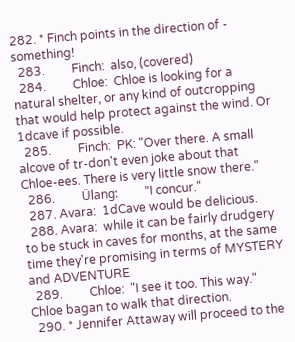282. * Finch points in the direction of - something!
  283.         Finch:  also, (covered)
  284.         Chloe:  Chloe is looking for a natural shelter, or any kind of outcropping that would help protect against the wind. Or 1dcave if possible.
  285.         Finch:  PK: "Over there. A small alcove of tr-don't even joke about that Chloe-ees. There is very little snow there."
  286.         Ülang:         "I concur."
  287. Avara:  1dCave would be delicious.
  288. Avara:  while it can be fairly drudgery to be stuck in caves for months, at the same time they're promising in terms of MYSTERY and ADVENTURE
  289.         Chloe:  "I see it too. This way." Chloe bagan to walk that direction.
  290. * Jennifer Attaway will proceed to the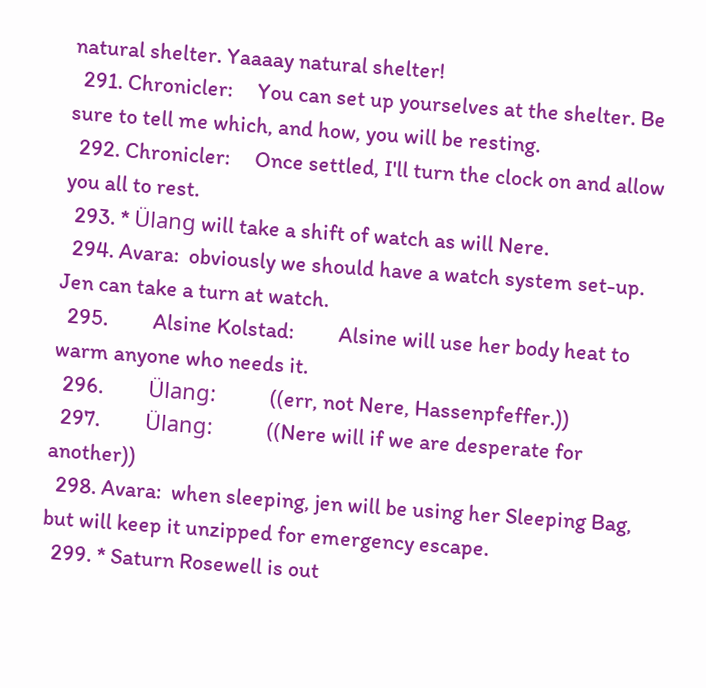natural shelter. Yaaaay natural shelter!
  291. Chronicler:     You can set up yourselves at the shelter. Be sure to tell me which, and how, you will be resting.
  292. Chronicler:     Once settled, I'll turn the clock on and allow you all to rest.
  293. * Ülang will take a shift of watch as will Nere.
  294. Avara:  obviously we should have a watch system set-up. Jen can take a turn at watch.
  295.         Alsine Kolstad:         Alsine will use her body heat to warm anyone who needs it.
  296.         Ülang:         ((err, not Nere, Hassenpfeffer.))
  297.         Ülang:         ((Nere will if we are desperate for another))
  298. Avara:  when sleeping, jen will be using her Sleeping Bag, but will keep it unzipped for emergency escape.
  299. * Saturn Rosewell is out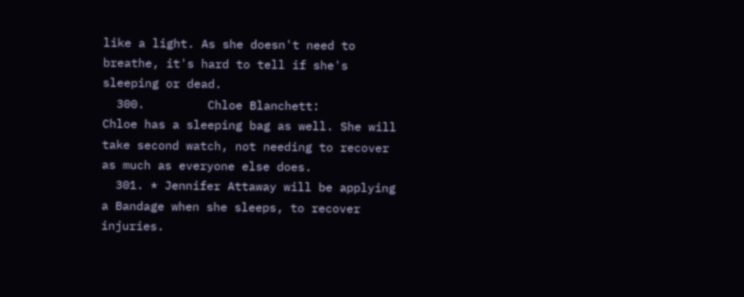like a light. As she doesn't need to breathe, it's hard to tell if she's sleeping or dead.
  300.         Chloe Blanchett:        Chloe has a sleeping bag as well. She will take second watch, not needing to recover as much as everyone else does.
  301. * Jennifer Attaway will be applying a Bandage when she sleeps, to recover injuries.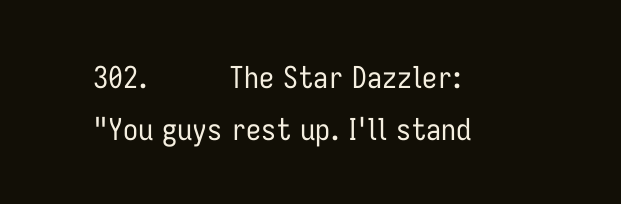302.         The Star Dazzler:       "You guys rest up. I'll stand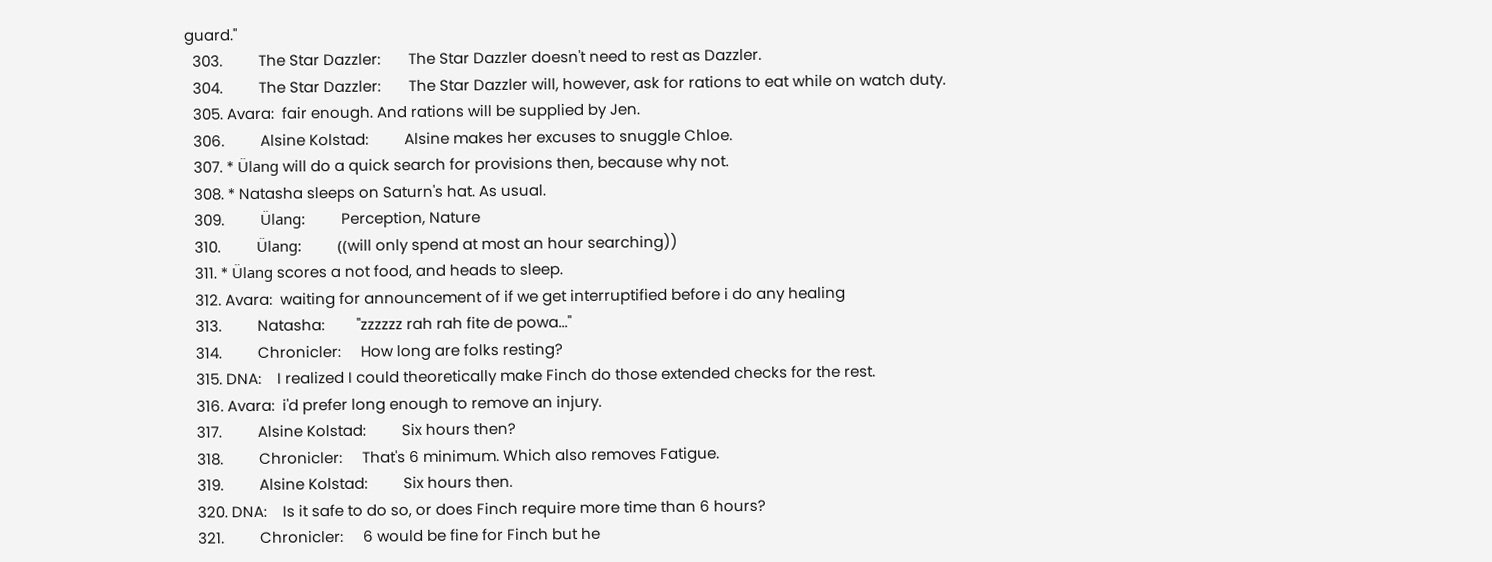guard."
  303.         The Star Dazzler:       The Star Dazzler doesn't need to rest as Dazzler.
  304.         The Star Dazzler:       The Star Dazzler will, however, ask for rations to eat while on watch duty.
  305. Avara:  fair enough. And rations will be supplied by Jen.
  306.         Alsine Kolstad:         Alsine makes her excuses to snuggle Chloe.
  307. * Ülang will do a quick search for provisions then, because why not.
  308. * Natasha sleeps on Saturn's hat. As usual.
  309.         Ülang:         Perception, Nature
  310.         Ülang:         ((will only spend at most an hour searching))
  311. * Ülang scores a not food, and heads to sleep.
  312. Avara:  waiting for announcement of if we get interruptified before i do any healing
  313.         Natasha:        "zzzzzz rah rah fite de powa..."
  314.         Chronicler:     How long are folks resting?
  315. DNA:    I realized I could theoretically make Finch do those extended checks for the rest.
  316. Avara:  i'd prefer long enough to remove an injury.
  317.         Alsine Kolstad:         Six hours then?
  318.         Chronicler:     That's 6 minimum. Which also removes Fatigue.
  319.         Alsine Kolstad:         Six hours then.
  320. DNA:    Is it safe to do so, or does Finch require more time than 6 hours?
  321.         Chronicler:     6 would be fine for Finch but he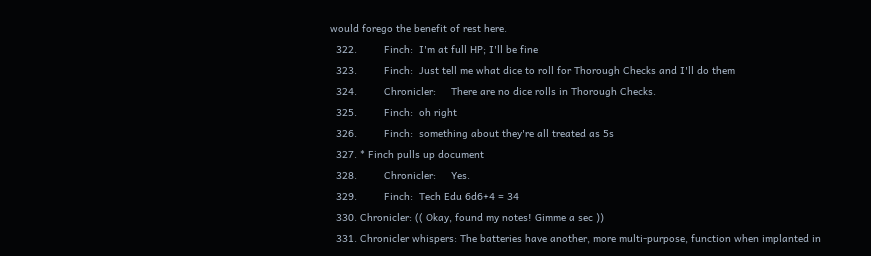would forego the benefit of rest here.
  322.         Finch:  I'm at full HP; I'll be fine
  323.         Finch:  Just tell me what dice to roll for Thorough Checks and I'll do them
  324.         Chronicler:     There are no dice rolls in Thorough Checks.
  325.         Finch:  oh right
  326.         Finch:  something about they're all treated as 5s
  327. * Finch pulls up document
  328.         Chronicler:     Yes.
  329.         Finch:  Tech Edu 6d6+4 = 34
  330. Chronicler: (( Okay, found my notes! Gimme a sec ))
  331. Chronicler whispers: The batteries have another, more multi-purpose, function when implanted in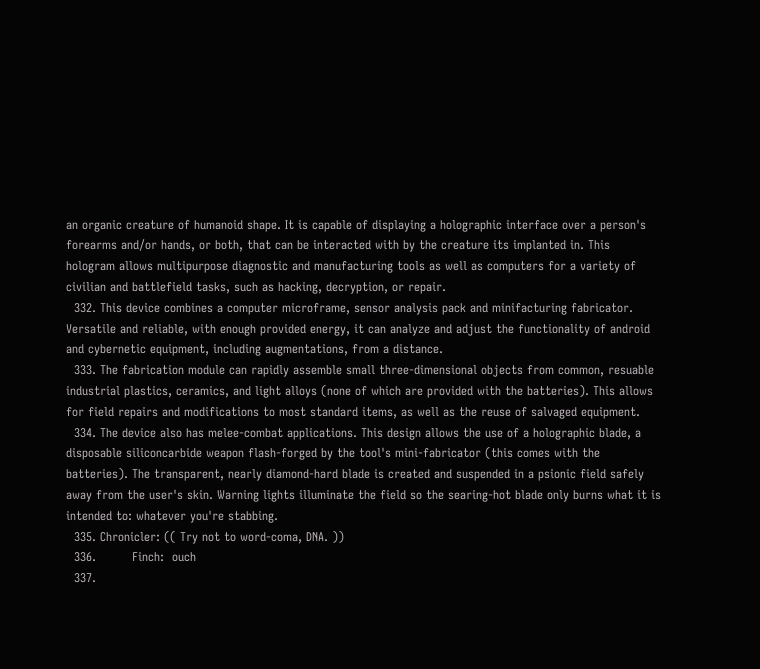an organic creature of humanoid shape. It is capable of displaying a holographic interface over a person's forearms and/or hands, or both, that can be interacted with by the creature its implanted in. This hologram allows multipurpose diagnostic and manufacturing tools as well as computers for a variety of civilian and battlefield tasks, such as hacking, decryption, or repair.
  332. This device combines a computer microframe, sensor analysis pack and minifacturing fabricator. Versatile and reliable, with enough provided energy, it can analyze and adjust the functionality of android and cybernetic equipment, including augmentations, from a distance.
  333. The fabrication module can rapidly assemble small three-dimensional objects from common, resuable industrial plastics, ceramics, and light alloys (none of which are provided with the batteries). This allows for field repairs and modifications to most standard items, as well as the reuse of salvaged equipment.
  334. The device also has melee-combat applications. This design allows the use of a holographic blade, a disposable siliconcarbide weapon flash-forged by the tool's mini-fabricator (this comes with the batteries). The transparent, nearly diamond-hard blade is created and suspended in a psionic field safely away from the user's skin. Warning lights illuminate the field so the searing-hot blade only burns what it is intended to: whatever you're stabbing.
  335. Chronicler: (( Try not to word-coma, DNA. ))
  336.         Finch:  ouch
  337.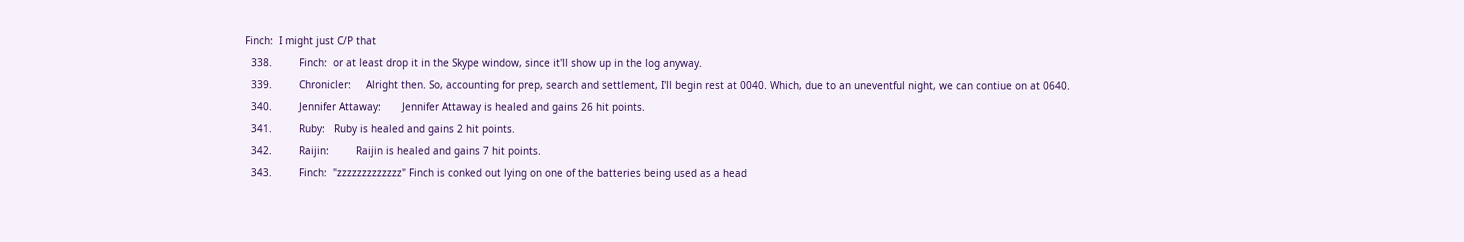Finch:  I might just C/P that
  338.         Finch:  or at least drop it in the Skype window, since it'll show up in the log anyway.
  339.         Chronicler:     Alright then. So, accounting for prep, search and settlement, I'll begin rest at 0040. Which, due to an uneventful night, we can contiue on at 0640.
  340.         Jennifer Attaway:       Jennifer Attaway is healed and gains 26 hit points.
  341.         Ruby:   Ruby is healed and gains 2 hit points.
  342.         Raijin:         Raijin is healed and gains 7 hit points.
  343.         Finch:  "zzzzzzzzzzzzz" Finch is conked out lying on one of the batteries being used as a head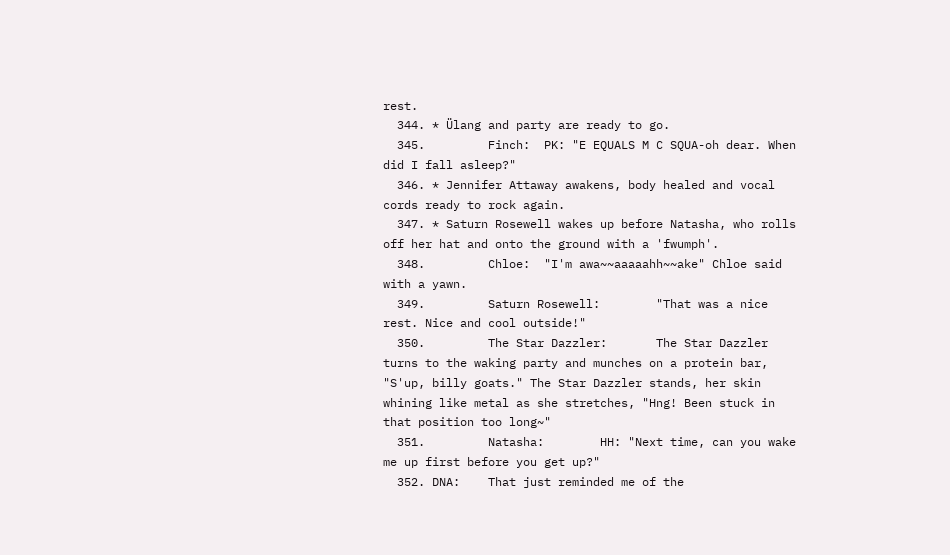rest.
  344. * Ülang and party are ready to go.
  345.         Finch:  PK: "E EQUALS M C SQUA-oh dear. When did I fall asleep?"
  346. * Jennifer Attaway awakens, body healed and vocal cords ready to rock again.
  347. * Saturn Rosewell wakes up before Natasha, who rolls off her hat and onto the ground with a 'fwumph'.
  348.         Chloe:  "I'm awa~~aaaaahh~~ake" Chloe said with a yawn.
  349.         Saturn Rosewell:        "That was a nice rest. Nice and cool outside!"
  350.         The Star Dazzler:       The Star Dazzler turns to the waking party and munches on a protein bar, "S'up, billy goats." The Star Dazzler stands, her skin whining like metal as she stretches, "Hng! Been stuck in that position too long~"
  351.         Natasha:        HH: "Next time, can you wake me up first before you get up?"
  352. DNA:    That just reminded me of the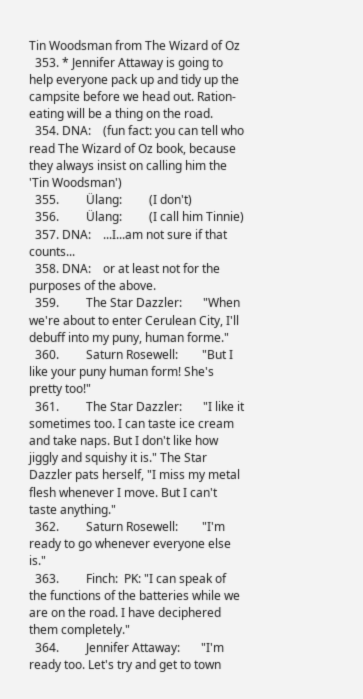Tin Woodsman from The Wizard of Oz
  353. * Jennifer Attaway is going to help everyone pack up and tidy up the campsite before we head out. Ration-eating will be a thing on the road.
  354. DNA:    (fun fact: you can tell who read The Wizard of Oz book, because they always insist on calling him the 'Tin Woodsman')
  355.         Ülang:         (I don't)
  356.         Ülang:         (I call him Tinnie)
  357. DNA:    ...I...am not sure if that counts...
  358. DNA:    or at least not for the purposes of the above.
  359.         The Star Dazzler:       "When we're about to enter Cerulean City, I'll debuff into my puny, human forme."
  360.         Saturn Rosewell:        "But I like your puny human form! She's pretty too!"
  361.         The Star Dazzler:       "I like it sometimes too. I can taste ice cream and take naps. But I don't like how jiggly and squishy it is." The Star Dazzler pats herself, "I miss my metal flesh whenever I move. But I can't taste anything."
  362.         Saturn Rosewell:        "I'm ready to go whenever everyone else is."
  363.         Finch:  PK: "I can speak of the functions of the batteries while we are on the road. I have deciphered them completely."
  364.         Jennifer Attaway:       "I'm ready too. Let's try and get to town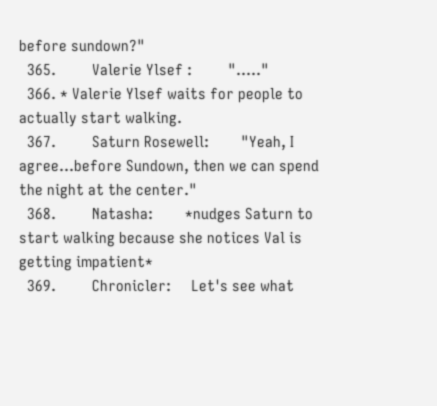before sundown?"
  365.         Valerie Ylsef :         "....."
  366. * Valerie Ylsef waits for people to actually start walking.
  367.         Saturn Rosewell:        "Yeah, I agree...before Sundown, then we can spend the night at the center."
  368.         Natasha:        *nudges Saturn to start walking because she notices Val is getting impatient*
  369.         Chronicler:     Let's see what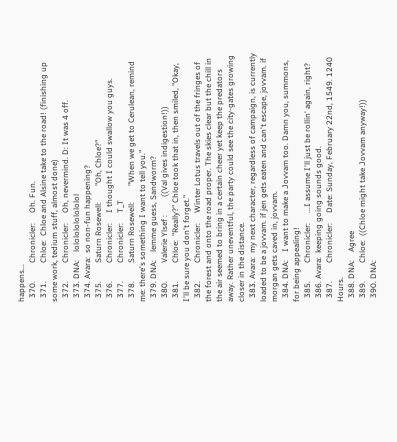happens...
  370.         Chronicler:     Oh. Fun.
  371.         Chloe:  Chloe and Alsine take to the road! (finishing up some work, tedium stuff, almost done)
  372.         Chronicler:     Oh, nevermind. D: It was 4 off.
  373. DNA:    lolololololololol
  374. Avara:  so non-fun happening?
  375.         Saturn Rosewell:        "Oh, Chloe?"
  376.         Chronicler:     I thought I could swallow you guys.
  377.         Chronicler:     T_T
  378.         Saturn Rosewell:        "When we get to Cerulean, remind me: there's something I want to tell you."
  379. DNA:    lemme guess, Sandworm?
  380.         Valerie Ylsef :         ((Val gives indigestion!))
  381.         Chloe:  "Really?" Chloe took that in, then smiled, "Okay, I'll be sure you don't forget."
  382.         Chronicler:     Winter Lotus travels out of the fringes of the forest and onto the road proper. The skies clear but the chill in the air seemed to bring in a certain cheer yet keep the predators away. Rather uneventful, the party could see the city-gates growing closer in the distance.
  383. Avara:  my next character, regardless of campaign, is currently loaded to be a jovvam. if jen gets eaten and can't escape, jovvam. if morgan gets caved in, jovvam.
  384. DNA:    I want to make a Jovvam too. Damn you, summons, for being appealing!
  385.         Chronicler:     ...I assume I'll just be rollin' again, right?
  386. Avara:  keeping going sounds good.
  387.         Chronicler:     Date: Sunday, February 22nd, 1549. 1240 Hours.
  388. DNA:    Agree
  389.         Chloe:  ((Chloe might take Jovvam anyway!))
  390. DNA: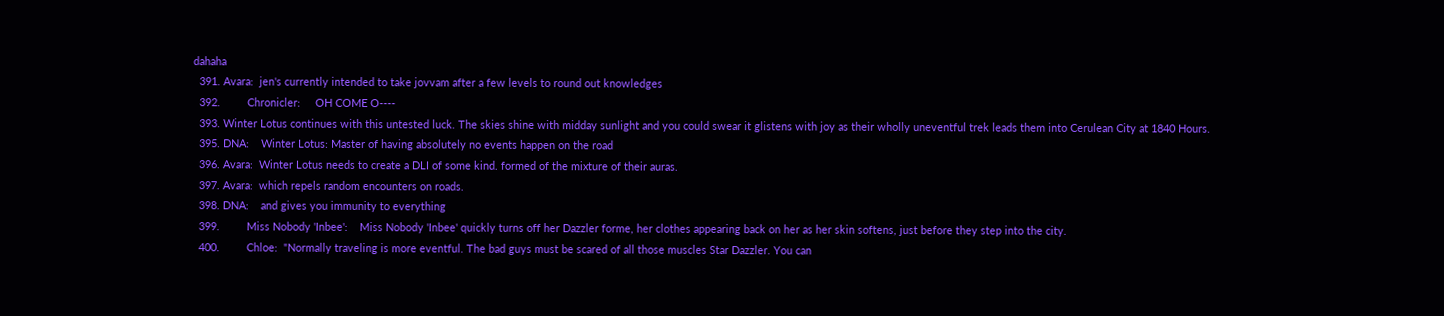dahaha
  391. Avara:  jen's currently intended to take jovvam after a few levels to round out knowledges
  392.         Chronicler:     OH COME O----
  393. Winter Lotus continues with this untested luck. The skies shine with midday sunlight and you could swear it glistens with joy as their wholly uneventful trek leads them into Cerulean City at 1840 Hours.
  395. DNA:    Winter Lotus: Master of having absolutely no events happen on the road
  396. Avara:  Winter Lotus needs to create a DLI of some kind. formed of the mixture of their auras.
  397. Avara:  which repels random encounters on roads.
  398. DNA:    and gives you immunity to everything
  399.         Miss Nobody 'Inbee':    Miss Nobody 'Inbee' quickly turns off her Dazzler forme, her clothes appearing back on her as her skin softens, just before they step into the city.
  400.         Chloe:  "Normally traveling is more eventful. The bad guys must be scared of all those muscles Star Dazzler. You can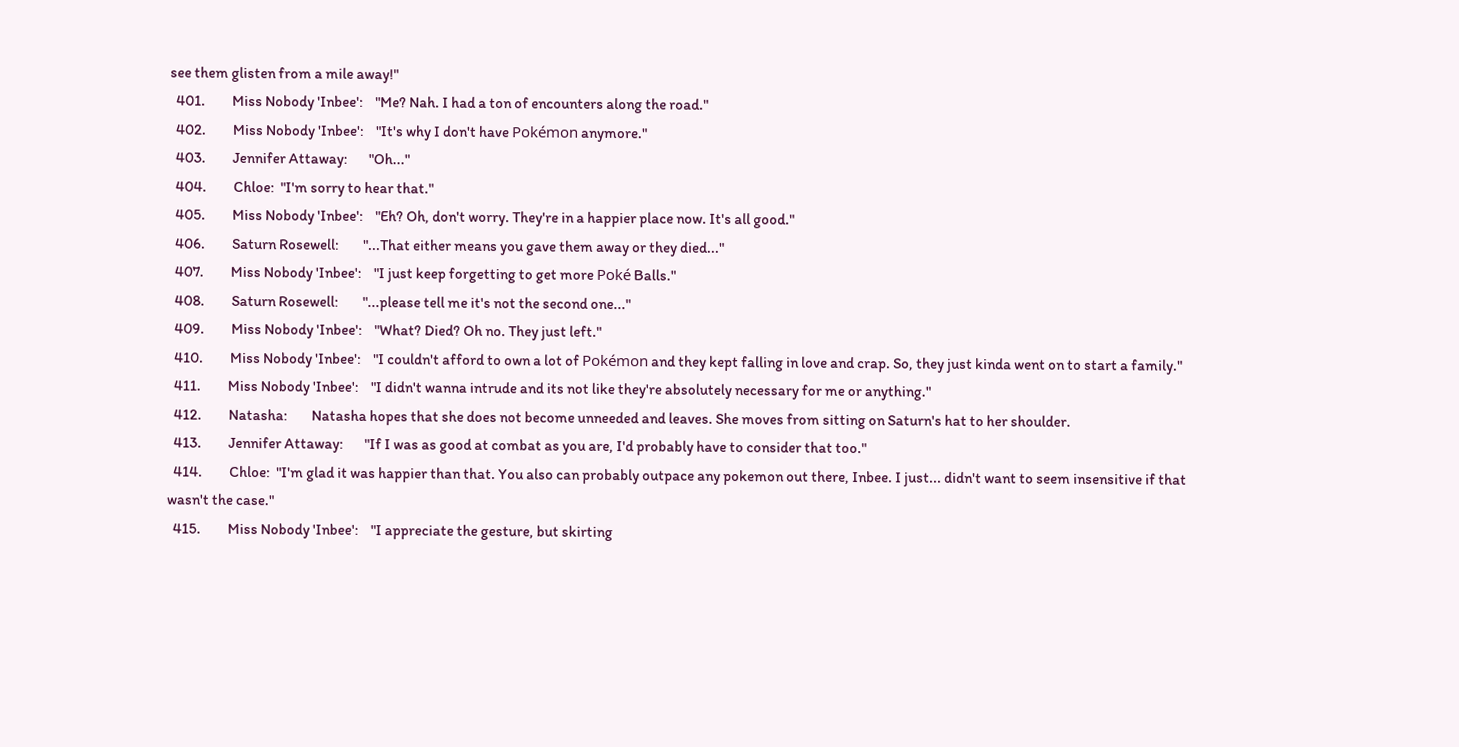see them glisten from a mile away!"
  401.         Miss Nobody 'Inbee':    "Me? Nah. I had a ton of encounters along the road."
  402.         Miss Nobody 'Inbee':    "It's why I don't have Pokémon anymore."
  403.         Jennifer Attaway:       "Oh..."
  404.         Chloe:  "I'm sorry to hear that."
  405.         Miss Nobody 'Inbee':    "Eh? Oh, don't worry. They're in a happier place now. It's all good."
  406.         Saturn Rosewell:        "...That either means you gave them away or they died..."
  407.         Miss Nobody 'Inbee':    "I just keep forgetting to get more Poké Balls."
  408.         Saturn Rosewell:        "...please tell me it's not the second one..."
  409.         Miss Nobody 'Inbee':    "What? Died? Oh no. They just left."
  410.         Miss Nobody 'Inbee':    "I couldn't afford to own a lot of Pokémon and they kept falling in love and crap. So, they just kinda went on to start a family."
  411.         Miss Nobody 'Inbee':    "I didn't wanna intrude and its not like they're absolutely necessary for me or anything."
  412.         Natasha:        Natasha hopes that she does not become unneeded and leaves. She moves from sitting on Saturn's hat to her shoulder.
  413.         Jennifer Attaway:       "If I was as good at combat as you are, I'd probably have to consider that too."
  414.         Chloe:  "I'm glad it was happier than that. You also can probably outpace any pokemon out there, Inbee. I just... didn't want to seem insensitive if that wasn't the case."
  415.         Miss Nobody 'Inbee':    "I appreciate the gesture, but skirting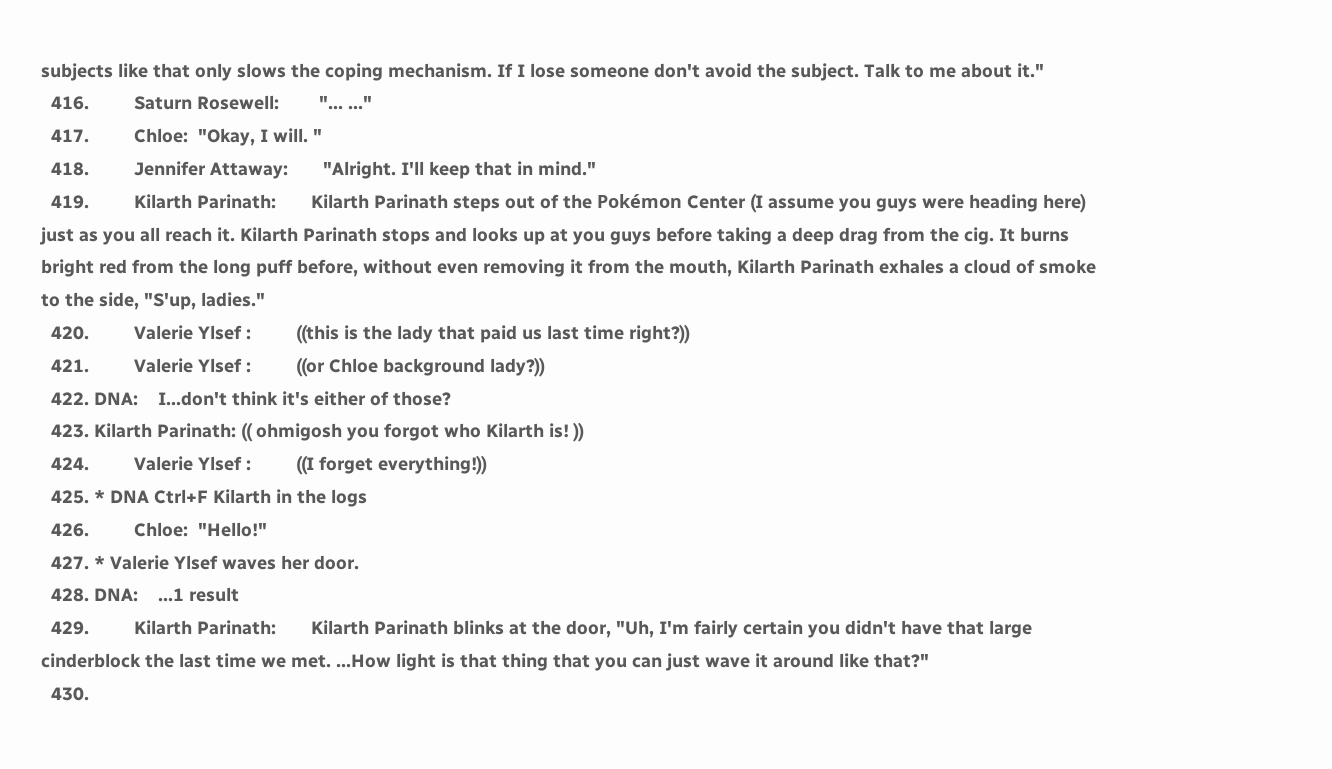subjects like that only slows the coping mechanism. If I lose someone don't avoid the subject. Talk to me about it."
  416.         Saturn Rosewell:        "... ..."
  417.         Chloe:  "Okay, I will. "
  418.         Jennifer Attaway:       "Alright. I'll keep that in mind."
  419.         Kilarth Parinath:       Kilarth Parinath steps out of the Pokémon Center (I assume you guys were heading here) just as you all reach it. Kilarth Parinath stops and looks up at you guys before taking a deep drag from the cig. It burns bright red from the long puff before, without even removing it from the mouth, Kilarth Parinath exhales a cloud of smoke to the side, "S'up, ladies."
  420.         Valerie Ylsef :         ((this is the lady that paid us last time right?))
  421.         Valerie Ylsef :         ((or Chloe background lady?))
  422. DNA:    I...don't think it's either of those?
  423. Kilarth Parinath: (( ohmigosh you forgot who Kilarth is! ))
  424.         Valerie Ylsef :         ((I forget everything!))
  425. * DNA Ctrl+F Kilarth in the logs
  426.         Chloe:  "Hello!"
  427. * Valerie Ylsef waves her door.
  428. DNA:    ...1 result
  429.         Kilarth Parinath:       Kilarth Parinath blinks at the door, "Uh, I'm fairly certain you didn't have that large cinderblock the last time we met. ...How light is that thing that you can just wave it around like that?"
  430.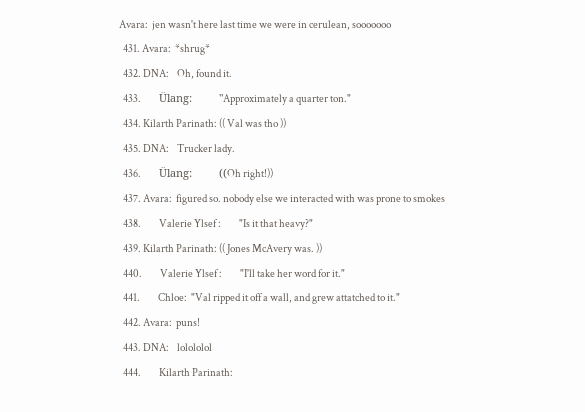Avara:  jen wasn't here last time we were in cerulean, sooooooo
  431. Avara:  *shrug*
  432. DNA:    Oh, found it.
  433.         Ülang:         "Approximately a quarter ton."
  434. Kilarth Parinath: (( Val was tho ))
  435. DNA:    Trucker lady.
  436.         Ülang:         ((Oh right!))
  437. Avara:  figured so. nobody else we interacted with was prone to smokes
  438.         Valerie Ylsef :         "Is it that heavy?"
  439. Kilarth Parinath: (( Jones McAvery was. ))
  440.         Valerie Ylsef :         "I'll take her word for it."
  441.         Chloe:  "Val ripped it off a wall, and grew attatched to it."
  442. Avara:  puns!
  443. DNA:    lolololol
  444.         Kilarth Parinath: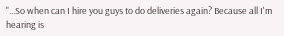"...So when can I hire you guys to do deliveries again? Because all I'm hearing is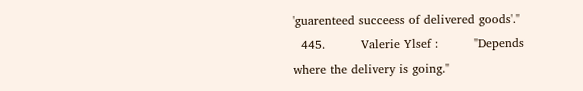'guarenteed succeess of delivered goods'."
  445.         Valerie Ylsef :         "Depends where the delivery is going."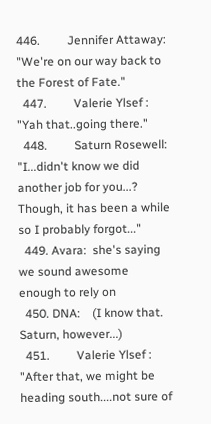446.         Jennifer Attaway:       "We're on our way back to the Forest of Fate."
  447.         Valerie Ylsef :         "Yah that..going there."
  448.         Saturn Rosewell:        "I...didn't know we did another job for you...? Though, it has been a while so I probably forgot..."
  449. Avara:  she's saying we sound awesome enough to rely on
  450. DNA:    (I know that. Saturn, however...)
  451.         Valerie Ylsef :         "After that, we might be heading south....not sure of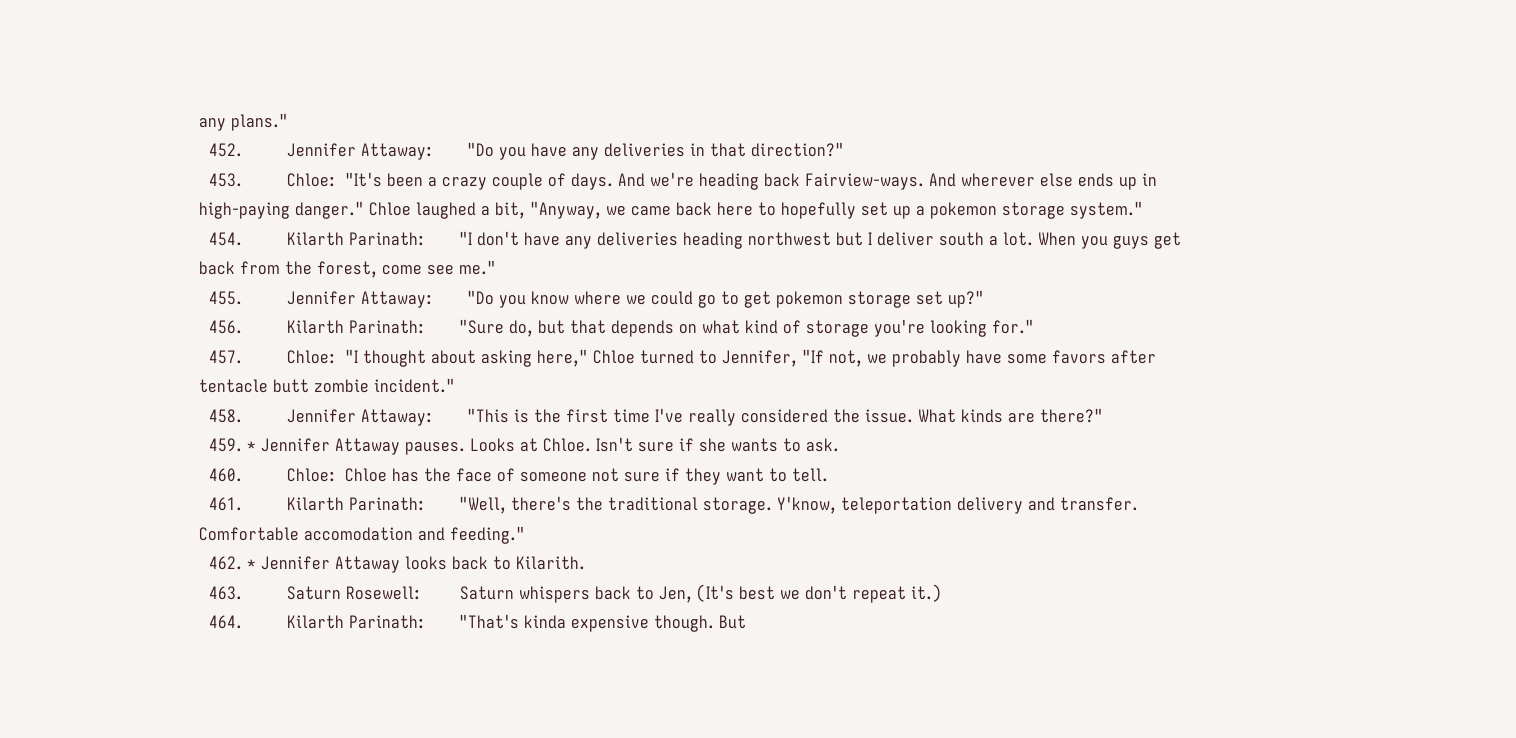any plans."
  452.         Jennifer Attaway:       "Do you have any deliveries in that direction?"
  453.         Chloe:  "It's been a crazy couple of days. And we're heading back Fairview-ways. And wherever else ends up in high-paying danger." Chloe laughed a bit, "Anyway, we came back here to hopefully set up a pokemon storage system."
  454.         Kilarth Parinath:       "I don't have any deliveries heading northwest but I deliver south a lot. When you guys get back from the forest, come see me."
  455.         Jennifer Attaway:       "Do you know where we could go to get pokemon storage set up?"
  456.         Kilarth Parinath:       "Sure do, but that depends on what kind of storage you're looking for."
  457.         Chloe:  "I thought about asking here," Chloe turned to Jennifer, "If not, we probably have some favors after tentacle butt zombie incident."
  458.         Jennifer Attaway:       "This is the first time I've really considered the issue. What kinds are there?"
  459. * Jennifer Attaway pauses. Looks at Chloe. Isn't sure if she wants to ask.
  460.         Chloe:  Chloe has the face of someone not sure if they want to tell.
  461.         Kilarth Parinath:       "Well, there's the traditional storage. Y'know, teleportation delivery and transfer. Comfortable accomodation and feeding."
  462. * Jennifer Attaway looks back to Kilarith.
  463.         Saturn Rosewell:        Saturn whispers back to Jen, (It's best we don't repeat it.)
  464.         Kilarth Parinath:       "That's kinda expensive though. But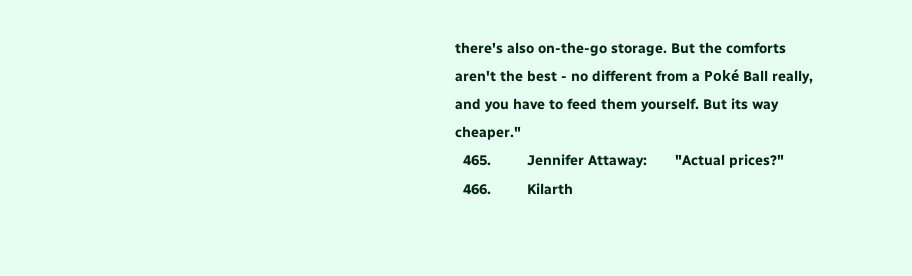there's also on-the-go storage. But the comforts aren't the best - no different from a Poké Ball really, and you have to feed them yourself. But its way cheaper."
  465.         Jennifer Attaway:       "Actual prices?"
  466.         Kilarth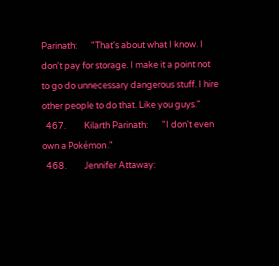Parinath:       "That's about what I know. I don't pay for storage. I make it a point not to go do unnecessary dangerous stuff. I hire other people to do that. Like you guys."
  467.         Kilarth Parinath:       "I don't even own a Pokémon."
  468.         Jennifer Attaway: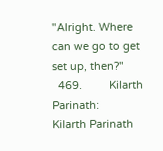"Alright. Where can we go to get set up, then?"
  469.         Kilarth Parinath:       Kilarth Parinath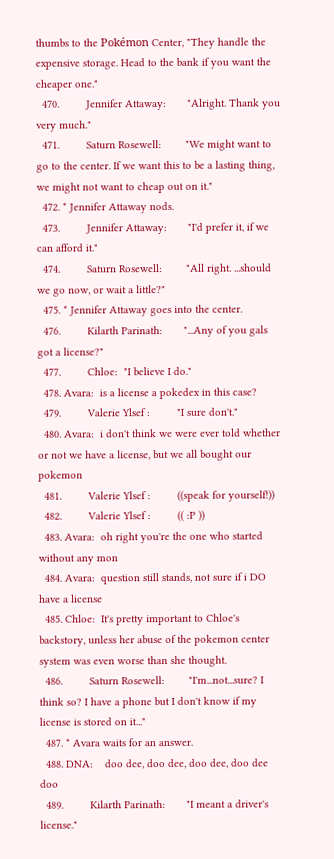thumbs to the Pokémon Center, "They handle the expensive storage. Head to the bank if you want the cheaper one."
  470.         Jennifer Attaway:       "Alright. Thank you very much."
  471.         Saturn Rosewell:        "We might want to go to the center. If we want this to be a lasting thing, we might not want to cheap out on it."
  472. * Jennifer Attaway nods.
  473.         Jennifer Attaway:       "I'd prefer it, if we can afford it."
  474.         Saturn Rosewell:        "All right. ...should we go now, or wait a little?"
  475. * Jennifer Attaway goes into the center.
  476.         Kilarth Parinath:       "...Any of you gals got a license?"
  477.         Chloe:  "I believe I do."
  478. Avara:  is a license a pokedex in this case?
  479.         Valerie Ylsef :         "I sure don't."
  480. Avara:  i don't think we were ever told whether or not we have a license, but we all bought our pokemon
  481.         Valerie Ylsef :         ((speak for yourself!))
  482.         Valerie Ylsef :         (( :P ))
  483. Avara:  oh right you're the one who started without any mon
  484. Avara:  question still stands, not sure if i DO have a license
  485. Chloe:  It's pretty important to Chloe's backstory, unless her abuse of the pokemon center system was even worse than she thought.
  486.         Saturn Rosewell:        "I'm...not...sure? I think so? I have a phone but I don't know if my license is stored on it..."
  487. * Avara waits for an answer.
  488. DNA:    doo dee, doo dee, doo dee, doo dee doo
  489.         Kilarth Parinath:       "I meant a driver's license."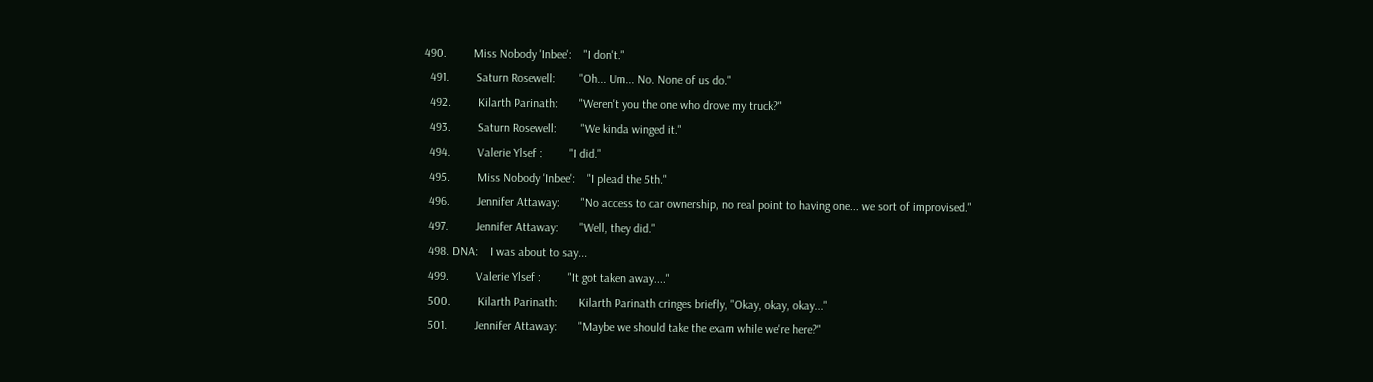490.         Miss Nobody 'Inbee':    "I don't."
  491.         Saturn Rosewell:        "Oh... Um... No. None of us do."
  492.         Kilarth Parinath:       "Weren't you the one who drove my truck?"
  493.         Saturn Rosewell:        "We kinda winged it."
  494.         Valerie Ylsef :         "I did."
  495.         Miss Nobody 'Inbee':    "I plead the 5th."
  496.         Jennifer Attaway:       "No access to car ownership, no real point to having one... we sort of improvised."
  497.         Jennifer Attaway:       "Well, they did."
  498. DNA:    I was about to say...
  499.         Valerie Ylsef :         "It got taken away...."
  500.         Kilarth Parinath:       Kilarth Parinath cringes briefly, "Okay, okay, okay..."
  501.         Jennifer Attaway:       "Maybe we should take the exam while we're here?"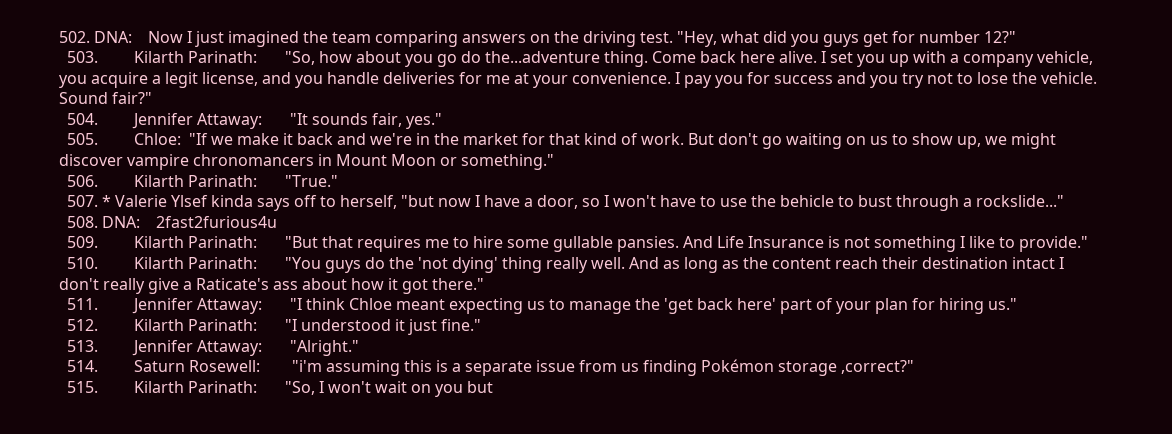502. DNA:    Now I just imagined the team comparing answers on the driving test. "Hey, what did you guys get for number 12?"
  503.         Kilarth Parinath:       "So, how about you go do the...adventure thing. Come back here alive. I set you up with a company vehicle, you acquire a legit license, and you handle deliveries for me at your convenience. I pay you for success and you try not to lose the vehicle. Sound fair?"
  504.         Jennifer Attaway:       "It sounds fair, yes."
  505.         Chloe:  "If we make it back and we're in the market for that kind of work. But don't go waiting on us to show up, we might discover vampire chronomancers in Mount Moon or something."
  506.         Kilarth Parinath:       "True."
  507. * Valerie Ylsef kinda says off to herself, "but now I have a door, so I won't have to use the behicle to bust through a rockslide..."
  508. DNA:    2fast2furious4u
  509.         Kilarth Parinath:       "But that requires me to hire some gullable pansies. And Life Insurance is not something I like to provide."
  510.         Kilarth Parinath:       "You guys do the 'not dying' thing really well. And as long as the content reach their destination intact I don't really give a Raticate's ass about how it got there."
  511.         Jennifer Attaway:       "I think Chloe meant expecting us to manage the 'get back here' part of your plan for hiring us."
  512.         Kilarth Parinath:       "I understood it just fine."
  513.         Jennifer Attaway:       "Alright."
  514.         Saturn Rosewell:        "i'm assuming this is a separate issue from us finding Pokémon storage ,correct?"
  515.         Kilarth Parinath:       "So, I won't wait on you but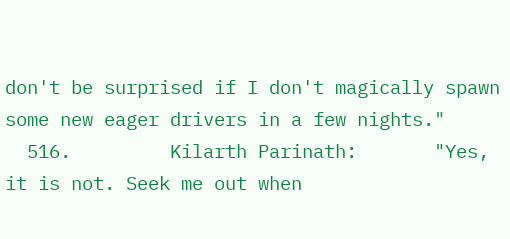don't be surprised if I don't magically spawn some new eager drivers in a few nights."
  516.         Kilarth Parinath:       "Yes, it is not. Seek me out when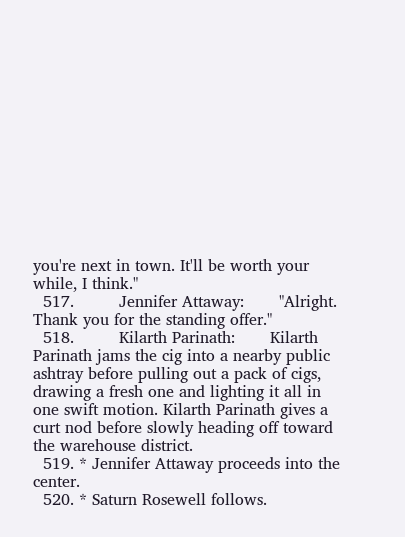you're next in town. It'll be worth your while, I think."
  517.         Jennifer Attaway:       "Alright. Thank you for the standing offer."
  518.         Kilarth Parinath:       Kilarth Parinath jams the cig into a nearby public ashtray before pulling out a pack of cigs, drawing a fresh one and lighting it all in one swift motion. Kilarth Parinath gives a curt nod before slowly heading off toward the warehouse district.
  519. * Jennifer Attaway proceeds into the center.
  520. * Saturn Rosewell follows.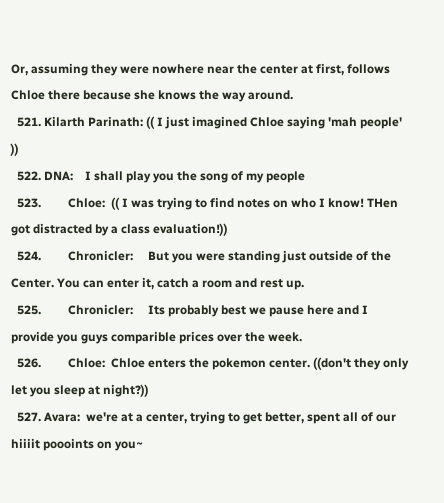Or, assuming they were nowhere near the center at first, follows Chloe there because she knows the way around.
  521. Kilarth Parinath: (( I just imagined Chloe saying 'mah people' ))
  522. DNA:    I shall play you the song of my people
  523.         Chloe:  (( I was trying to find notes on who I know! THen got distracted by a class evaluation!))
  524.         Chronicler:     But you were standing just outside of the Center. You can enter it, catch a room and rest up.
  525.         Chronicler:     Its probably best we pause here and I provide you guys comparible prices over the week.
  526.         Chloe:  Chloe enters the pokemon center. ((don't they only let you sleep at night?))
  527. Avara:  we're at a center, trying to get better, spent all of our hiiiit poooints on you~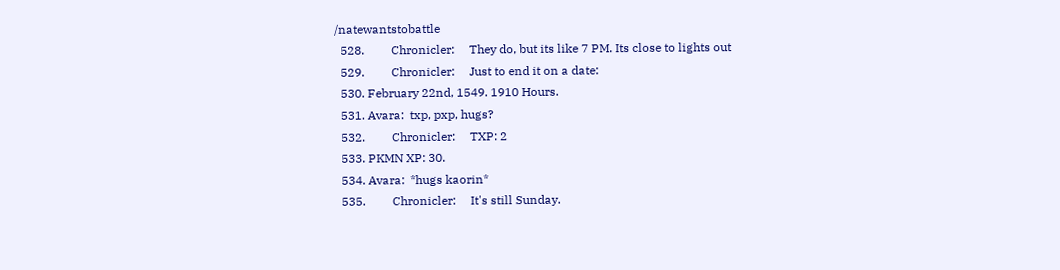/natewantstobattle
  528.         Chronicler:     They do, but its like 7 PM. Its close to lights out
  529.         Chronicler:     Just to end it on a date:
  530. February 22nd, 1549. 1910 Hours.
  531. Avara:  txp, pxp, hugs?
  532.         Chronicler:     TXP: 2
  533. PKMN XP: 30.
  534. Avara:  *hugs kaorin*
  535.         Chronicler:     It's still Sunday.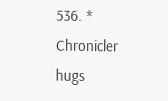536. * Chronicler hugs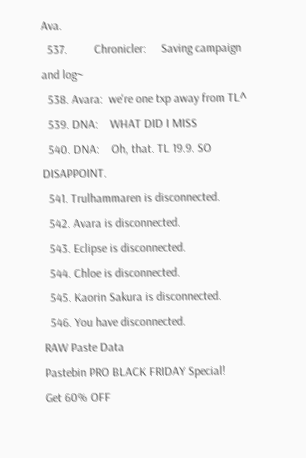Ava.
  537.         Chronicler:     Saving campaign and log~
  538. Avara:  we're one txp away from TL^
  539. DNA:    WHAT DID I MISS
  540. DNA:    Oh, that. TL 19.9. SO DISAPPOINT.
  541. Trulhammaren is disconnected.
  542. Avara is disconnected.
  543. Eclipse is disconnected.
  544. Chloe is disconnected.
  545. Kaorin Sakura is disconnected.
  546. You have disconnected.
RAW Paste Data
Pastebin PRO BLACK FRIDAY Special!
Get 60% OFF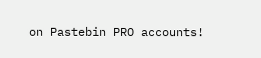on Pastebin PRO accounts!